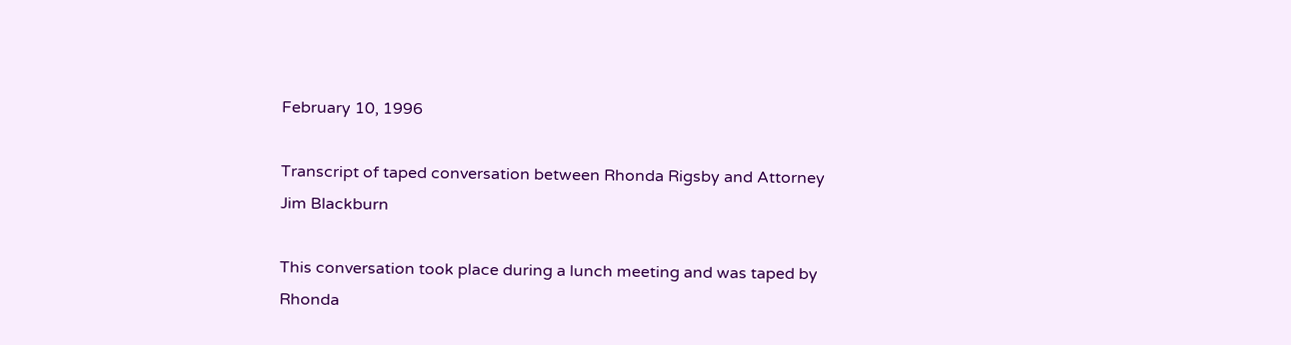February 10, 1996

Transcript of taped conversation between Rhonda Rigsby and Attorney Jim Blackburn

This conversation took place during a lunch meeting and was taped by Rhonda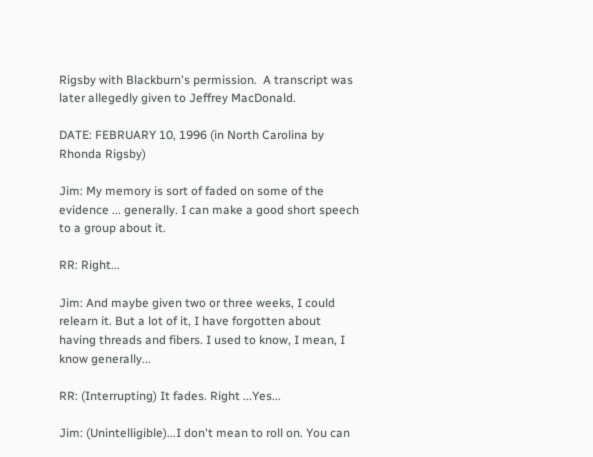Rigsby with Blackburn's permission.  A transcript was later allegedly given to Jeffrey MacDonald.

DATE: FEBRUARY 10, 1996 (in North Carolina by Rhonda Rigsby)

Jim: My memory is sort of faded on some of the evidence ... generally. I can make a good short speech to a group about it.

RR: Right...

Jim: And maybe given two or three weeks, I could relearn it. But a lot of it, I have forgotten about having threads and fibers. I used to know, I mean, I know generally...

RR: (Interrupting) It fades. Right ...Yes...

Jim: (Unintelligible)...I don't mean to roll on. You can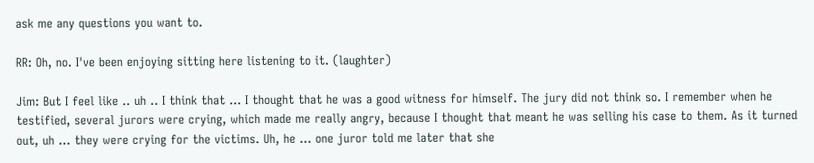ask me any questions you want to.

RR: Oh, no. I've been enjoying sitting here listening to it. (laughter)

Jim: But I feel like .. uh .. I think that ... I thought that he was a good witness for himself. The jury did not think so. I remember when he testified, several jurors were crying, which made me really angry, because I thought that meant he was selling his case to them. As it turned out, uh ... they were crying for the victims. Uh, he ... one juror told me later that she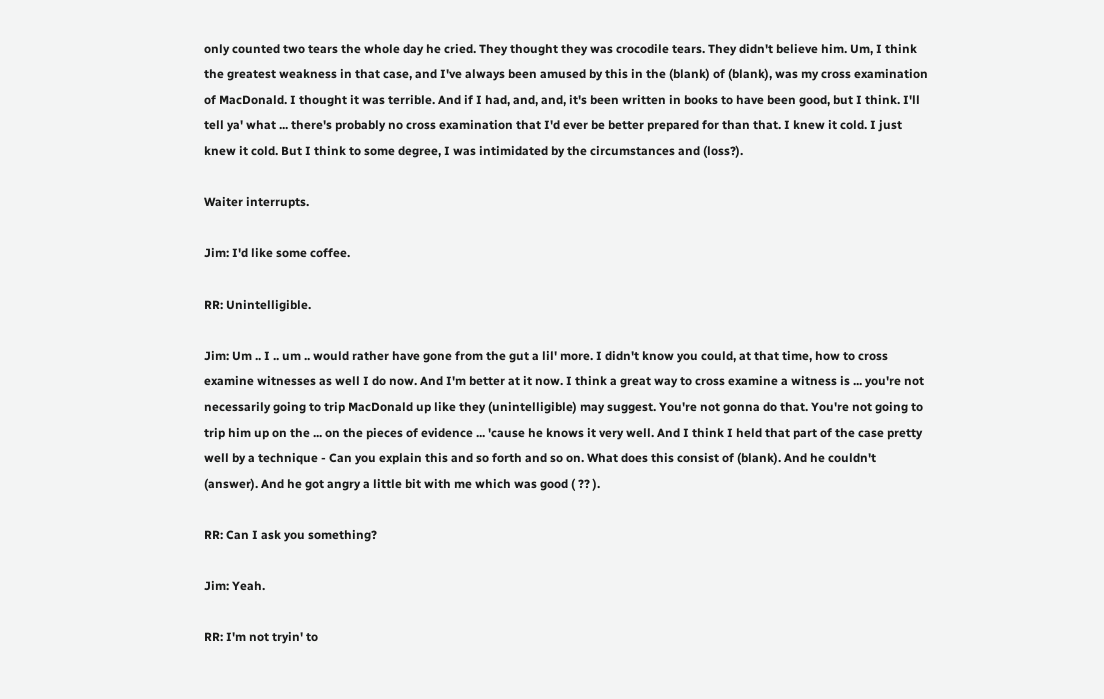only counted two tears the whole day he cried. They thought they was crocodile tears. They didn't believe him. Um, I think the greatest weakness in that case, and I've always been amused by this in the (blank) of (blank), was my cross examination of MacDonald. I thought it was terrible. And if I had, and, and, it's been written in books to have been good, but I think. I'll tell ya' what ... there's probably no cross examination that I'd ever be better prepared for than that. I knew it cold. I just knew it cold. But I think to some degree, I was intimidated by the circumstances and (loss?).

Waiter interrupts.

Jim: I'd like some coffee.

RR: Unintelligible.

Jim: Um .. I .. um .. would rather have gone from the gut a lil' more. I didn't know you could, at that time, how to cross examine witnesses as well I do now. And I'm better at it now. I think a great way to cross examine a witness is ... you're not necessarily going to trip MacDonald up like they (unintelligible) may suggest. You're not gonna do that. You're not going to trip him up on the ... on the pieces of evidence ... 'cause he knows it very well. And I think I held that part of the case pretty well by a technique - Can you explain this and so forth and so on. What does this consist of (blank). And he couldn't (answer). And he got angry a little bit with me which was good ( ?? ).

RR: Can I ask you something?

Jim: Yeah.

RR: I'm not tryin' to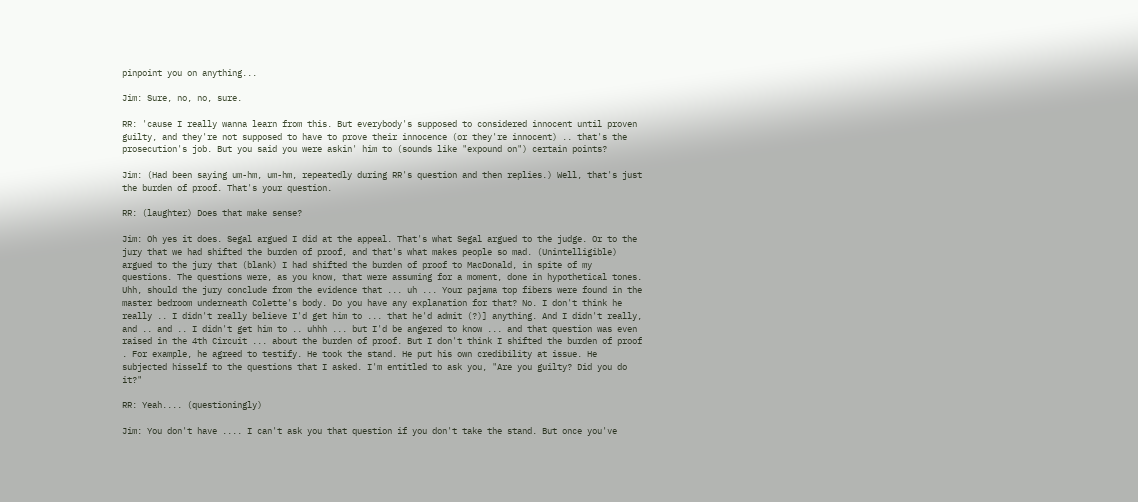pinpoint you on anything...

Jim: Sure, no, no, sure.

RR: 'cause I really wanna learn from this. But everybody's supposed to considered innocent until proven guilty, and they're not supposed to have to prove their innocence (or they're innocent) .. that's the prosecution's job. But you said you were askin' him to (sounds like "expound on") certain points?

Jim: (Had been saying um-hm, um-hm, repeatedly during RR's question and then replies.) Well, that's just the burden of proof. That's your question.

RR: (laughter) Does that make sense?

Jim: Oh yes it does. Segal argued I did at the appeal. That's what Segal argued to the judge. Or to the jury that we had shifted the burden of proof, and that's what makes people so mad. (Unintelligible) argued to the jury that (blank) I had shifted the burden of proof to MacDonald, in spite of my questions. The questions were, as you know, that were assuming for a moment, done in hypothetical tones. Uhh, should the jury conclude from the evidence that ... uh ... Your pajama top fibers were found in the master bedroom underneath Colette's body. Do you have any explanation for that? No. I don't think he really .. I didn't really believe I'd get him to ... that he'd admit (?)] anything. And I didn't really, and .. and .. I didn't get him to .. uhhh ... but I'd be angered to know ... and that question was even raised in the 4th Circuit ... about the burden of proof. But I don't think I shifted the burden of proof . For example, he agreed to testify. He took the stand. He put his own credibility at issue. He subjected hisself to the questions that I asked. I'm entitled to ask you, "Are you guilty? Did you do it?"

RR: Yeah.... (questioningly)

Jim: You don't have .... I can't ask you that question if you don't take the stand. But once you've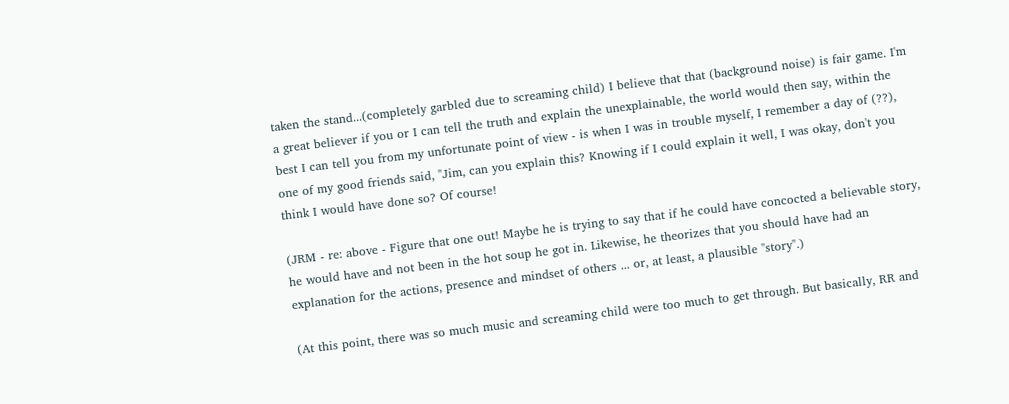taken the stand...(completely garbled due to screaming child) I believe that that (background noise) is fair game. I'm a great believer if you or I can tell the truth and explain the unexplainable, the world would then say, within the best I can tell you from my unfortunate point of view - is when I was in trouble myself, I remember a day of (??), one of my good friends said, "Jim, can you explain this? Knowing if I could explain it well, I was okay, don't you think I would have done so? Of course!

(JRM - re: above - Figure that one out! Maybe he is trying to say that if he could have concocted a believable story, he would have and not been in the hot soup he got in. Likewise, he theorizes that you should have had an explanation for the actions, presence and mindset of others ... or, at least, a plausible "story".)

(At this point, there was so much music and screaming child were too much to get through. But basically, RR and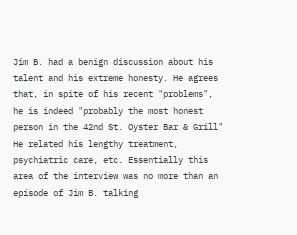Jim B. had a benign discussion about his talent and his extreme honesty. He agrees that, in spite of his recent "problems", he is indeed "probably the most honest person in the 42nd St. Oyster Bar & Grill" He related his lengthy treatment, psychiatric care, etc. Essentially this area of the interview was no more than an episode of Jim B. talking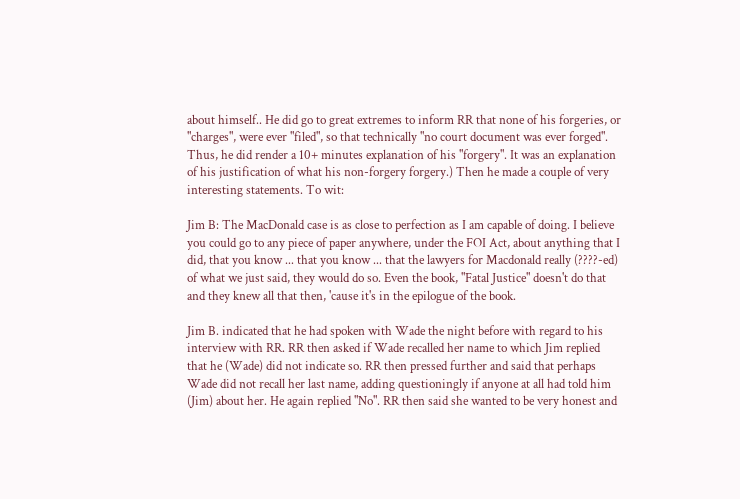about himself.. He did go to great extremes to inform RR that none of his forgeries, or "charges", were ever "filed", so that technically "no court document was ever forged". Thus, he did render a 10+ minutes explanation of his "forgery". It was an explanation of his justification of what his non-forgery forgery.) Then he made a couple of very interesting statements. To wit:

Jim B: The MacDonald case is as close to perfection as I am capable of doing. I believe you could go to any piece of paper anywhere, under the FOI Act, about anything that I did, that you know ... that you know ... that the lawyers for Macdonald really (????-ed) of what we just said, they would do so. Even the book, "Fatal Justice" doesn't do that and they knew all that then, 'cause it's in the epilogue of the book.

Jim B. indicated that he had spoken with Wade the night before with regard to his interview with RR. RR then asked if Wade recalled her name to which Jim replied that he (Wade) did not indicate so. RR then pressed further and said that perhaps Wade did not recall her last name, adding questioningly if anyone at all had told him (Jim) about her. He again replied "No". RR then said she wanted to be very honest and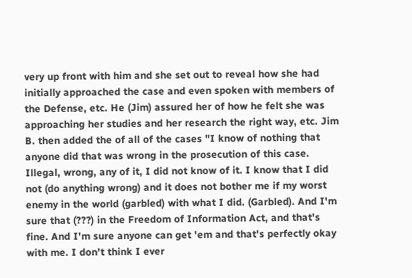very up front with him and she set out to reveal how she had initially approached the case and even spoken with members of the Defense, etc. He (Jim) assured her of how he felt she was approaching her studies and her research the right way, etc. Jim B. then added the of all of the cases "I know of nothing that anyone did that was wrong in the prosecution of this case. Illegal, wrong, any of it, I did not know of it. I know that I did not (do anything wrong) and it does not bother me if my worst enemy in the world (garbled) with what I did. (Garbled). And I'm sure that (???) in the Freedom of Information Act, and that's fine. And I'm sure anyone can get 'em and that's perfectly okay with me. I don't think I ever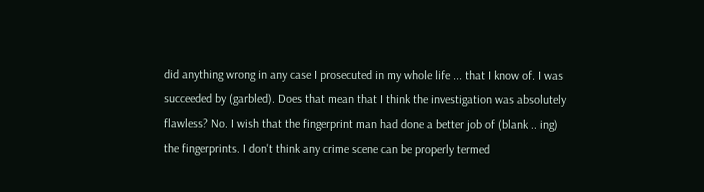did anything wrong in any case I prosecuted in my whole life ... that I know of. I was succeeded by (garbled). Does that mean that I think the investigation was absolutely flawless? No. I wish that the fingerprint man had done a better job of (blank .. ing) the fingerprints. I don't think any crime scene can be properly termed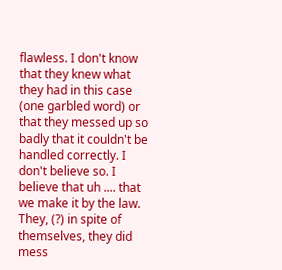flawless. I don't know that they knew what they had in this case (one garbled word) or that they messed up so badly that it couldn't be handled correctly. I don't believe so. I believe that uh .... that we make it by the law. They, (?) in spite of themselves, they did mess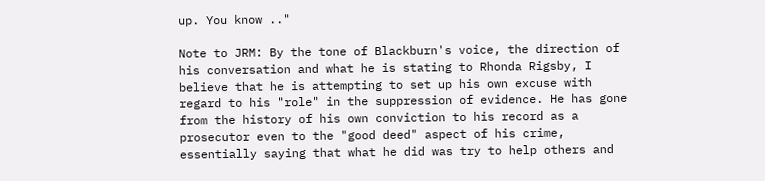up. You know .."

Note to JRM: By the tone of Blackburn's voice, the direction of his conversation and what he is stating to Rhonda Rigsby, I believe that he is attempting to set up his own excuse with regard to his "role" in the suppression of evidence. He has gone from the history of his own conviction to his record as a prosecutor even to the "good deed" aspect of his crime, essentially saying that what he did was try to help others and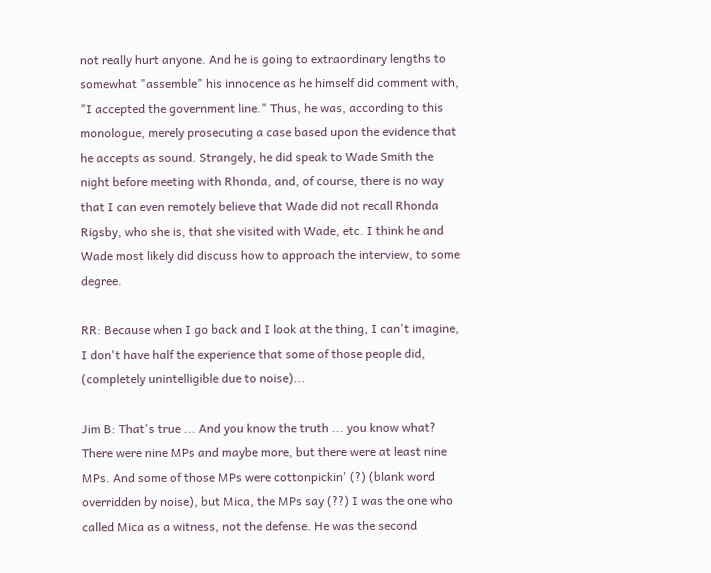not really hurt anyone. And he is going to extraordinary lengths to somewhat "assemble" his innocence as he himself did comment with, "I accepted the government line." Thus, he was, according to this monologue, merely prosecuting a case based upon the evidence that he accepts as sound. Strangely, he did speak to Wade Smith the night before meeting with Rhonda, and, of course, there is no way that I can even remotely believe that Wade did not recall Rhonda Rigsby, who she is, that she visited with Wade, etc. I think he and Wade most likely did discuss how to approach the interview, to some degree.

RR: Because when I go back and I look at the thing, I can't imagine, I don't have half the experience that some of those people did, (completely unintelligible due to noise)...

Jim B: That's true ... And you know the truth ... you know what? There were nine MPs and maybe more, but there were at least nine MPs. And some of those MPs were cottonpickin' (?) (blank word overridden by noise), but Mica, the MPs say (??) I was the one who called Mica as a witness, not the defense. He was the second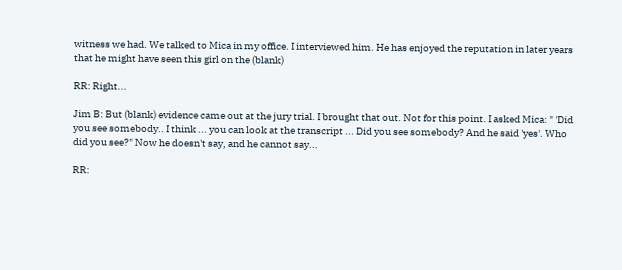witness we had. We talked to Mica in my office. I interviewed him. He has enjoyed the reputation in later years that he might have seen this girl on the (blank)

RR: Right...

Jim B: But (blank) evidence came out at the jury trial. I brought that out. Not for this point. I asked Mica: " 'Did you see somebody.. I think ... you can look at the transcript ... Did you see somebody? And he said 'yes'. Who did you see?" Now he doesn't say, and he cannot say...

RR: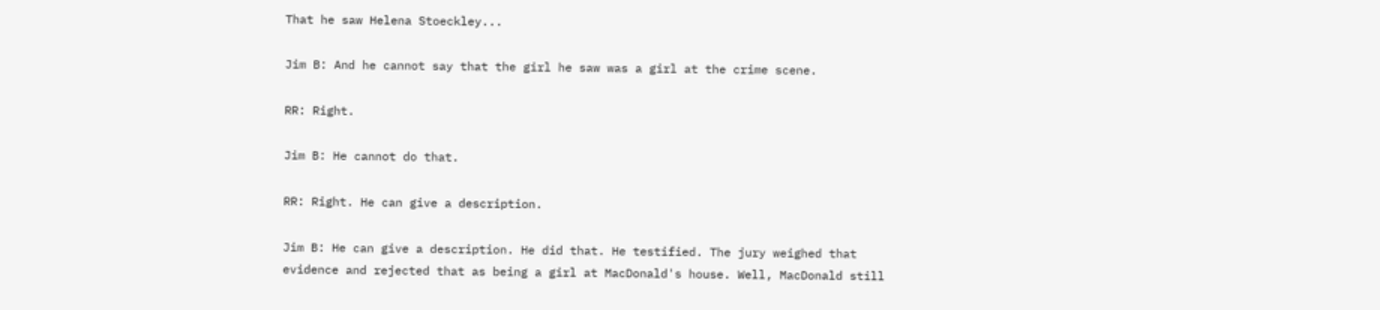That he saw Helena Stoeckley...

Jim B: And he cannot say that the girl he saw was a girl at the crime scene.

RR: Right.

Jim B: He cannot do that.

RR: Right. He can give a description.

Jim B: He can give a description. He did that. He testified. The jury weighed that evidence and rejected that as being a girl at MacDonald's house. Well, MacDonald still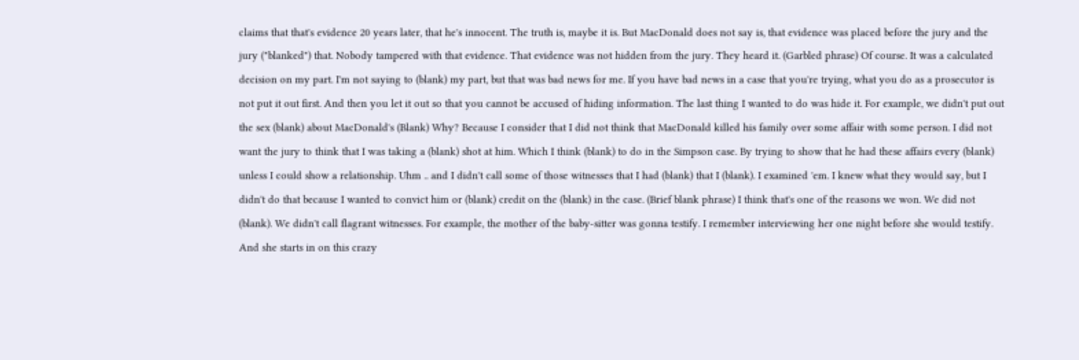claims that that's evidence 20 years later, that he's innocent. The truth is, maybe it is. But MacDonald does not say is, that evidence was placed before the jury and the jury ("blanked") that. Nobody tampered with that evidence. That evidence was not hidden from the jury. They heard it. (Garbled phrase) Of course. It was a calculated decision on my part. I'm not saying to (blank) my part, but that was bad news for me. If you have bad news in a case that you're trying, what you do as a prosecutor is not put it out first. And then you let it out so that you cannot be accused of hiding information. The last thing I wanted to do was hide it. For example, we didn't put out the sex (blank) about MacDonald's (Blank) Why? Because I consider that I did not think that MacDonald killed his family over some affair with some person. I did not want the jury to think that I was taking a (blank) shot at him. Which I think (blank) to do in the Simpson case. By trying to show that he had these affairs every (blank) unless I could show a relationship. Uhm .. and I didn't call some of those witnesses that I had (blank) that I (blank). I examined 'em. I knew what they would say, but I didn't do that because I wanted to convict him or (blank) credit on the (blank) in the case. (Brief blank phrase) I think that's one of the reasons we won. We did not (blank). We didn't call flagrant witnesses. For example, the mother of the baby-sitter was gonna testify. I remember interviewing her one night before she would testify. And she starts in on this crazy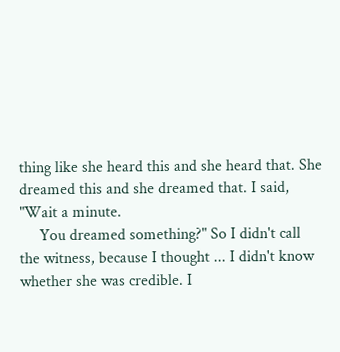thing like she heard this and she heard that. She dreamed this and she dreamed that. I said, "Wait a minute.
     You dreamed something?" So I didn't call the witness, because I thought ... I didn't know whether she was credible. I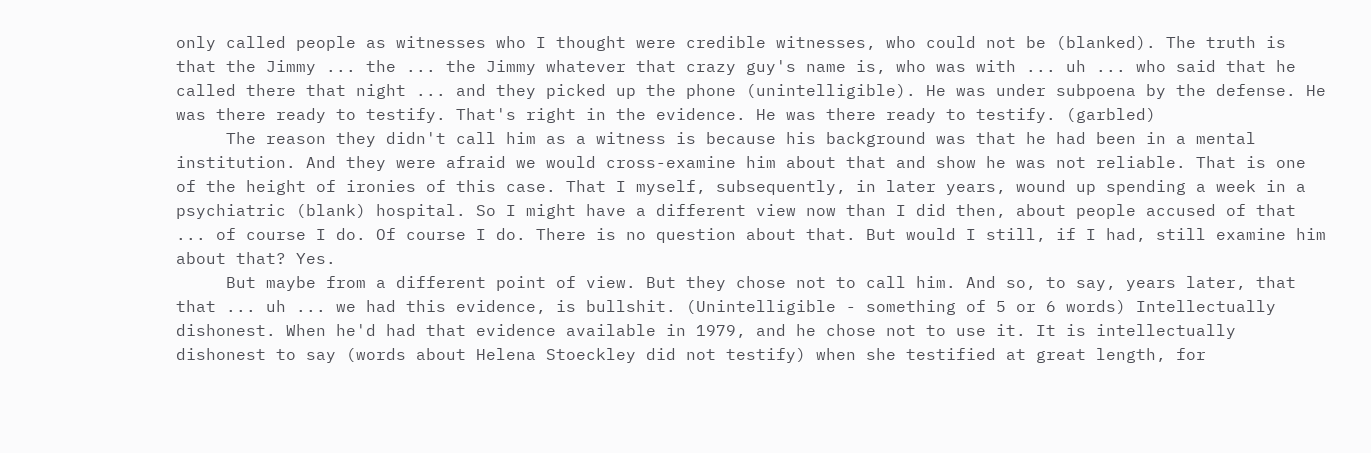only called people as witnesses who I thought were credible witnesses, who could not be (blanked). The truth is that the Jimmy ... the ... the Jimmy whatever that crazy guy's name is, who was with ... uh ... who said that he called there that night ... and they picked up the phone (unintelligible). He was under subpoena by the defense. He was there ready to testify. That's right in the evidence. He was there ready to testify. (garbled)
     The reason they didn't call him as a witness is because his background was that he had been in a mental institution. And they were afraid we would cross-examine him about that and show he was not reliable. That is one of the height of ironies of this case. That I myself, subsequently, in later years, wound up spending a week in a psychiatric (blank) hospital. So I might have a different view now than I did then, about people accused of that ... of course I do. Of course I do. There is no question about that. But would I still, if I had, still examine him about that? Yes.
     But maybe from a different point of view. But they chose not to call him. And so, to say, years later, that that ... uh ... we had this evidence, is bullshit. (Unintelligible - something of 5 or 6 words) Intellectually dishonest. When he'd had that evidence available in 1979, and he chose not to use it. It is intellectually dishonest to say (words about Helena Stoeckley did not testify) when she testified at great length, for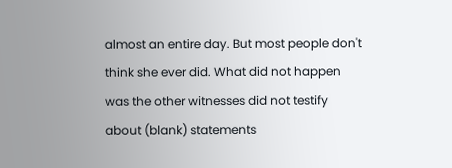almost an entire day. But most people don't think she ever did. What did not happen was the other witnesses did not testify about (blank) statements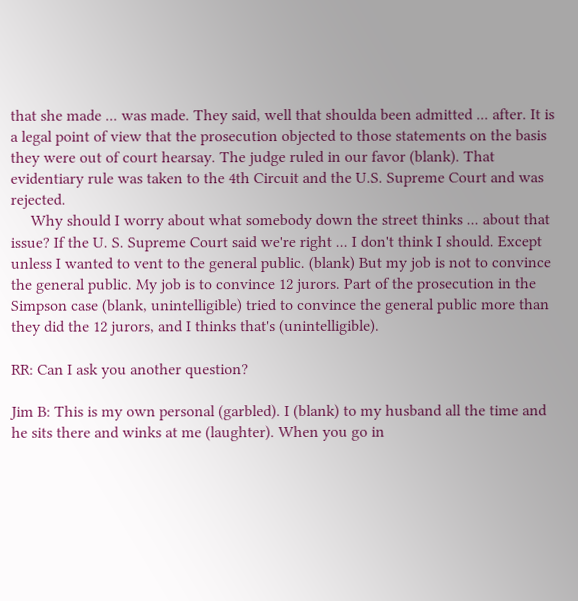that she made ... was made. They said, well that shoulda been admitted ... after. It is a legal point of view that the prosecution objected to those statements on the basis they were out of court hearsay. The judge ruled in our favor (blank). That evidentiary rule was taken to the 4th Circuit and the U.S. Supreme Court and was rejected.
     Why should I worry about what somebody down the street thinks ... about that issue? If the U. S. Supreme Court said we're right ... I don't think I should. Except unless I wanted to vent to the general public. (blank) But my job is not to convince the general public. My job is to convince 12 jurors. Part of the prosecution in the Simpson case (blank, unintelligible) tried to convince the general public more than they did the 12 jurors, and I thinks that's (unintelligible).

RR: Can I ask you another question?

Jim B: This is my own personal (garbled). I (blank) to my husband all the time and he sits there and winks at me (laughter). When you go in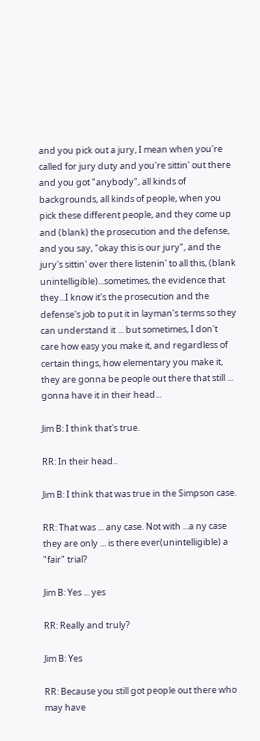and you pick out a jury, I mean when you're called for jury duty and you're sittin' out there and you got "anybody", all kinds of backgrounds, all kinds of people, when you pick these different people, and they come up and (blank) the prosecution and the defense, and you say, "okay this is our jury", and the jury's sittin' over there listenin' to all this, (blank unintelligible)...sometimes, the evidence that they...I know it's the prosecution and the defense's job to put it in layman's terms so they can understand it ... but sometimes, I don't care how easy you make it, and regardless of certain things, how elementary you make it, they are gonna be people out there that still ... gonna have it in their head...

Jim B: I think that's true.

RR: In their head..

Jim B: I think that was true in the Simpson case.

RR: That was ... any case. Not with ...a ny case they are only ... is there ever(unintelligible) a "fair" trial?

Jim B: Yes ... yes

RR: Really and truly?

Jim B: Yes

RR: Because you still got people out there who may have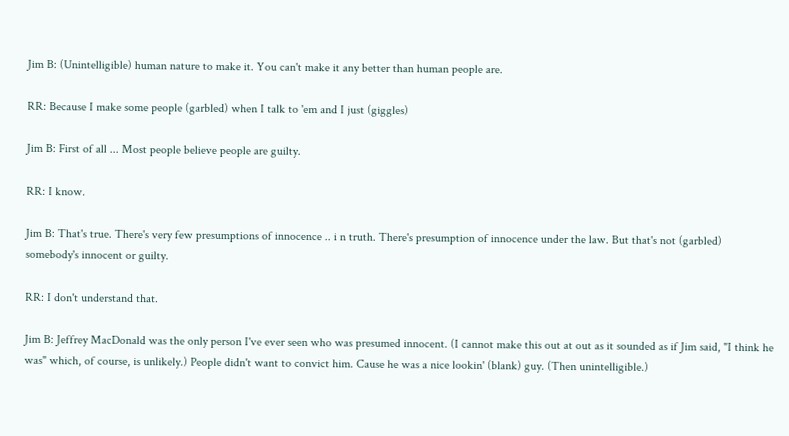Jim B: (Unintelligible) human nature to make it. You can't make it any better than human people are.

RR: Because I make some people (garbled) when I talk to 'em and I just (giggles)

Jim B: First of all ... Most people believe people are guilty.

RR: I know.

Jim B: That's true. There's very few presumptions of innocence .. i n truth. There's presumption of innocence under the law. But that's not (garbled) somebody's innocent or guilty.

RR: I don't understand that.

Jim B: Jeffrey MacDonald was the only person I've ever seen who was presumed innocent. (I cannot make this out at out as it sounded as if Jim said, "I think he was" which, of course, is unlikely.) People didn't want to convict him. Cause he was a nice lookin' (blank) guy. (Then unintelligible.)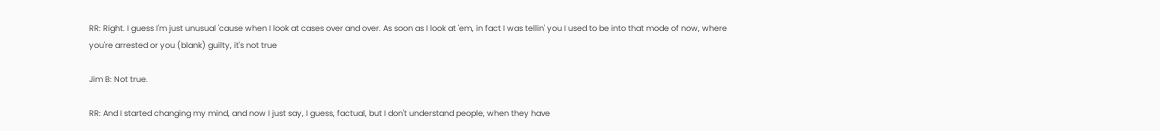RR: Right. I guess I'm just unusual 'cause when I look at cases over and over. As soon as I look at 'em, in fact I was tellin' you I used to be into that mode of now, where you're arrested or you (blank) guilty, it's not true

Jim B: Not true.

RR: And I started changing my mind, and now I just say, I guess, factual, but I don't understand people, when they have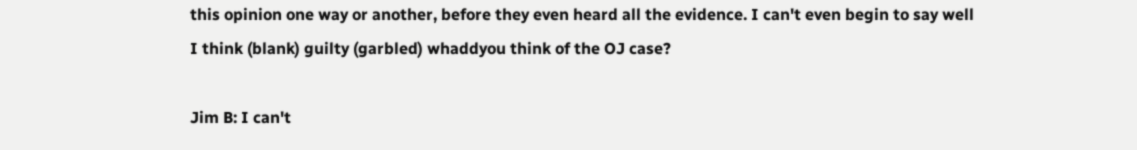this opinion one way or another, before they even heard all the evidence. I can't even begin to say well I think (blank) guilty (garbled) whaddyou think of the OJ case?

Jim B: I can't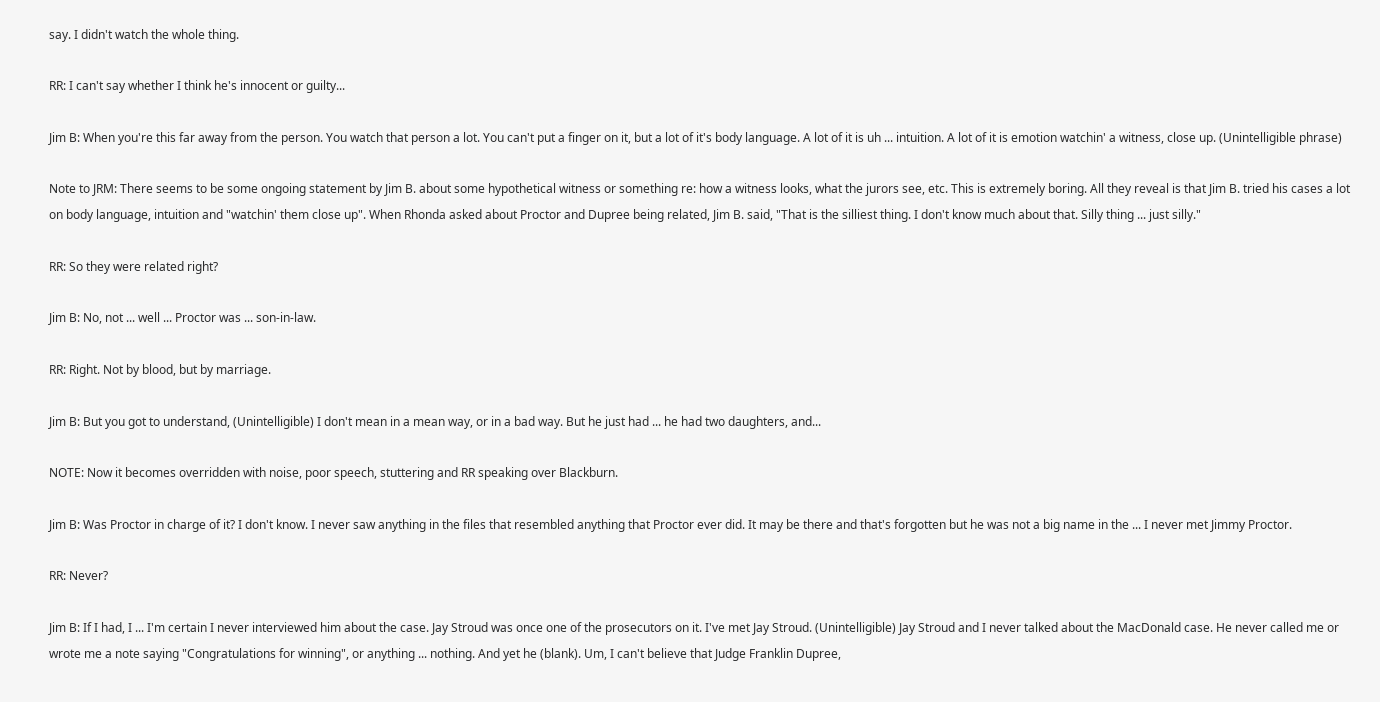say. I didn't watch the whole thing.

RR: I can't say whether I think he's innocent or guilty...

Jim B: When you're this far away from the person. You watch that person a lot. You can't put a finger on it, but a lot of it's body language. A lot of it is uh ... intuition. A lot of it is emotion watchin' a witness, close up. (Unintelligible phrase)

Note to JRM: There seems to be some ongoing statement by Jim B. about some hypothetical witness or something re: how a witness looks, what the jurors see, etc. This is extremely boring. All they reveal is that Jim B. tried his cases a lot on body language, intuition and "watchin' them close up". When Rhonda asked about Proctor and Dupree being related, Jim B. said, "That is the silliest thing. I don't know much about that. Silly thing ... just silly."

RR: So they were related right?

Jim B: No, not ... well ... Proctor was ... son-in-law.

RR: Right. Not by blood, but by marriage.

Jim B: But you got to understand, (Unintelligible) I don't mean in a mean way, or in a bad way. But he just had ... he had two daughters, and...

NOTE: Now it becomes overridden with noise, poor speech, stuttering and RR speaking over Blackburn.

Jim B: Was Proctor in charge of it? I don't know. I never saw anything in the files that resembled anything that Proctor ever did. It may be there and that's forgotten but he was not a big name in the ... I never met Jimmy Proctor.

RR: Never?

Jim B: If I had, I ... I'm certain I never interviewed him about the case. Jay Stroud was once one of the prosecutors on it. I've met Jay Stroud. (Unintelligible) Jay Stroud and I never talked about the MacDonald case. He never called me or wrote me a note saying "Congratulations for winning", or anything ... nothing. And yet he (blank). Um, I can't believe that Judge Franklin Dupree,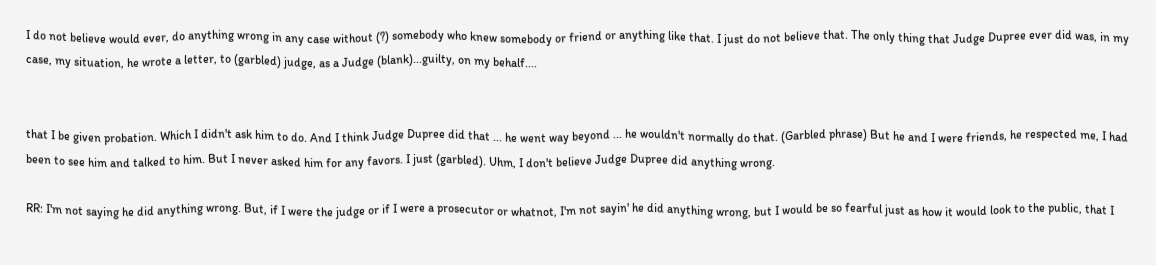I do not believe would ever, do anything wrong in any case without (?) somebody who knew somebody or friend or anything like that. I just do not believe that. The only thing that Judge Dupree ever did was, in my case, my situation, he wrote a letter, to (garbled) judge, as a Judge (blank)...guilty, on my behalf....


that I be given probation. Which I didn't ask him to do. And I think Judge Dupree did that ... he went way beyond ... he wouldn't normally do that. (Garbled phrase) But he and I were friends, he respected me, I had been to see him and talked to him. But I never asked him for any favors. I just (garbled). Uhm, I don't believe Judge Dupree did anything wrong.

RR: I'm not saying he did anything wrong. But, if I were the judge or if I were a prosecutor or whatnot, I'm not sayin' he did anything wrong, but I would be so fearful just as how it would look to the public, that I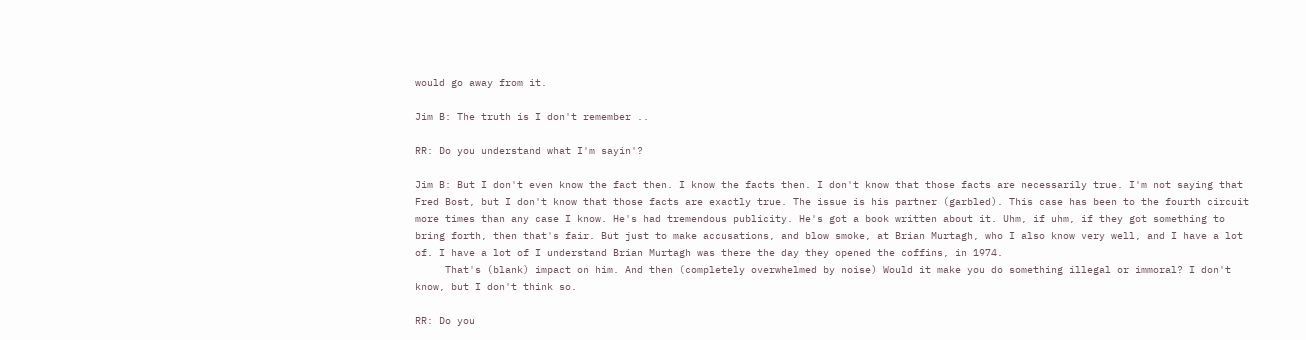would go away from it.

Jim B: The truth is I don't remember ..

RR: Do you understand what I'm sayin'?

Jim B: But I don't even know the fact then. I know the facts then. I don't know that those facts are necessarily true. I'm not saying that Fred Bost, but I don't know that those facts are exactly true. The issue is his partner (garbled). This case has been to the fourth circuit more times than any case I know. He's had tremendous publicity. He's got a book written about it. Uhm, if uhm, if they got something to bring forth, then that's fair. But just to make accusations, and blow smoke, at Brian Murtagh, who I also know very well, and I have a lot of. I have a lot of I understand Brian Murtagh was there the day they opened the coffins, in 1974.
     That's (blank) impact on him. And then (completely overwhelmed by noise) Would it make you do something illegal or immoral? I don't know, but I don't think so.

RR: Do you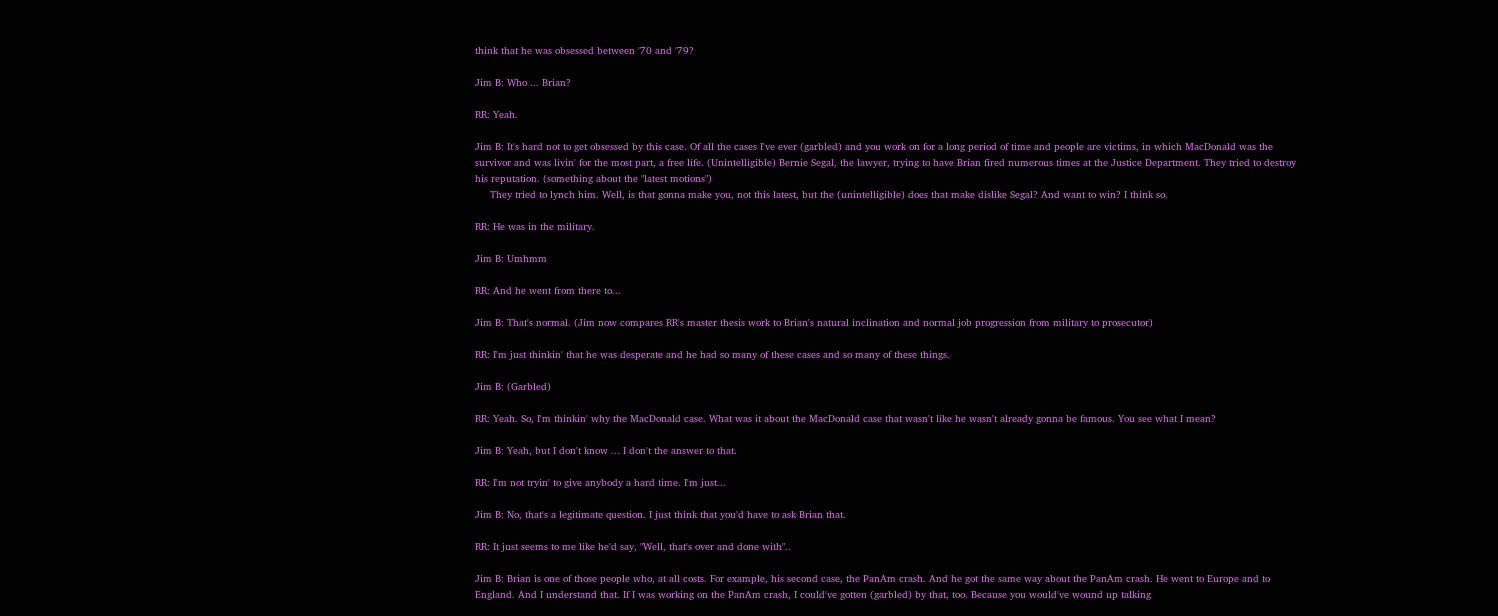think that he was obsessed between '70 and '79?

Jim B: Who ... Brian?

RR: Yeah.

Jim B: It's hard not to get obsessed by this case. Of all the cases I've ever (garbled) and you work on for a long period of time and people are victims, in which MacDonald was the survivor and was livin' for the most part, a free life. (Unintelligible) Bernie Segal, the lawyer, trying to have Brian fired numerous times at the Justice Department. They tried to destroy his reputation. (something about the "latest motions")
     They tried to lynch him. Well, is that gonna make you, not this latest, but the (unintelligible) does that make dislike Segal? And want to win? I think so.

RR: He was in the military.

Jim B: Umhmm

RR: And he went from there to...

Jim B: That's normal. (Jim now compares RR's master thesis work to Brian's natural inclination and normal job progression from military to prosecutor)

RR: I'm just thinkin' that he was desperate and he had so many of these cases and so many of these things.

Jim B: (Garbled)

RR: Yeah. So, I'm thinkin' why the MacDonald case. What was it about the MacDonald case that wasn't like he wasn't already gonna be famous. You see what I mean?

Jim B: Yeah, but I don't know ... I don't the answer to that.

RR: I'm not tryin' to give anybody a hard time. I'm just...

Jim B: No, that's a legitimate question. I just think that you'd have to ask Brian that.

RR: It just seems to me like he'd say, "Well, that's over and done with"..

Jim B: Brian is one of those people who, at all costs. For example, his second case, the PanAm crash. And he got the same way about the PanAm crash. He went to Europe and to England. And I understand that. If I was working on the PanAm crash, I could've gotten (garbled) by that, too. Because you would've wound up talking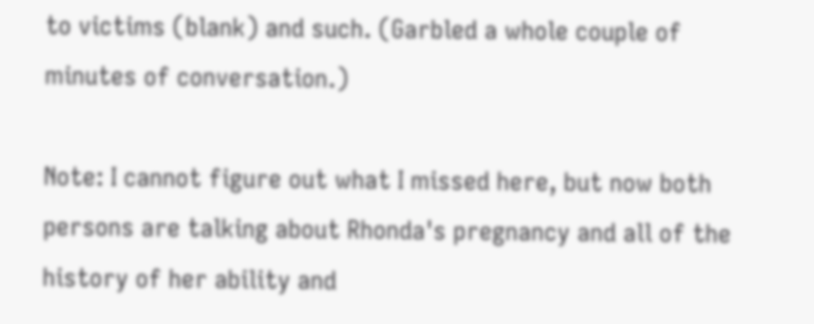to victims (blank) and such. (Garbled a whole couple of minutes of conversation.)

Note: I cannot figure out what I missed here, but now both persons are talking about Rhonda's pregnancy and all of the history of her ability and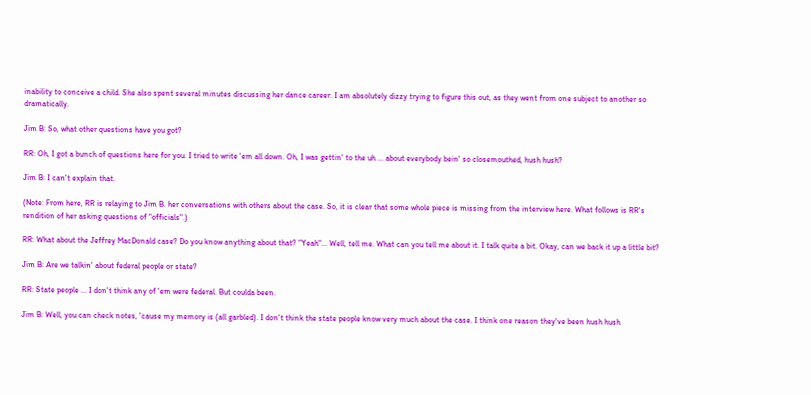inability to conceive a child. She also spent several minutes discussing her dance career. I am absolutely dizzy trying to figure this out, as they went from one subject to another so dramatically.

Jim B: So, what other questions have you got?

RR: Oh, I got a bunch of questions here for you. I tried to write 'em all down. Oh, I was gettin' to the uh ... about everybody bein' so closemouthed, hush hush?

Jim B: I can't explain that.

(Note: From here, RR is relaying to Jim B. her conversations with others about the case. So, it is clear that some whole piece is missing from the interview here. What follows is RR's rendition of her asking questions of "officials".)

RR: What about the Jeffrey MacDonald case? Do you know anything about that? "Yeah"... Well, tell me. What can you tell me about it. I talk quite a bit. Okay, can we back it up a little bit?

Jim B: Are we talkin' about federal people or state?

RR: State people ... I don't think any of 'em were federal. But coulda been.

Jim B: Well, you can check notes, 'cause my memory is (all garbled). I don't think the state people know very much about the case. I think one reason they've been hush hush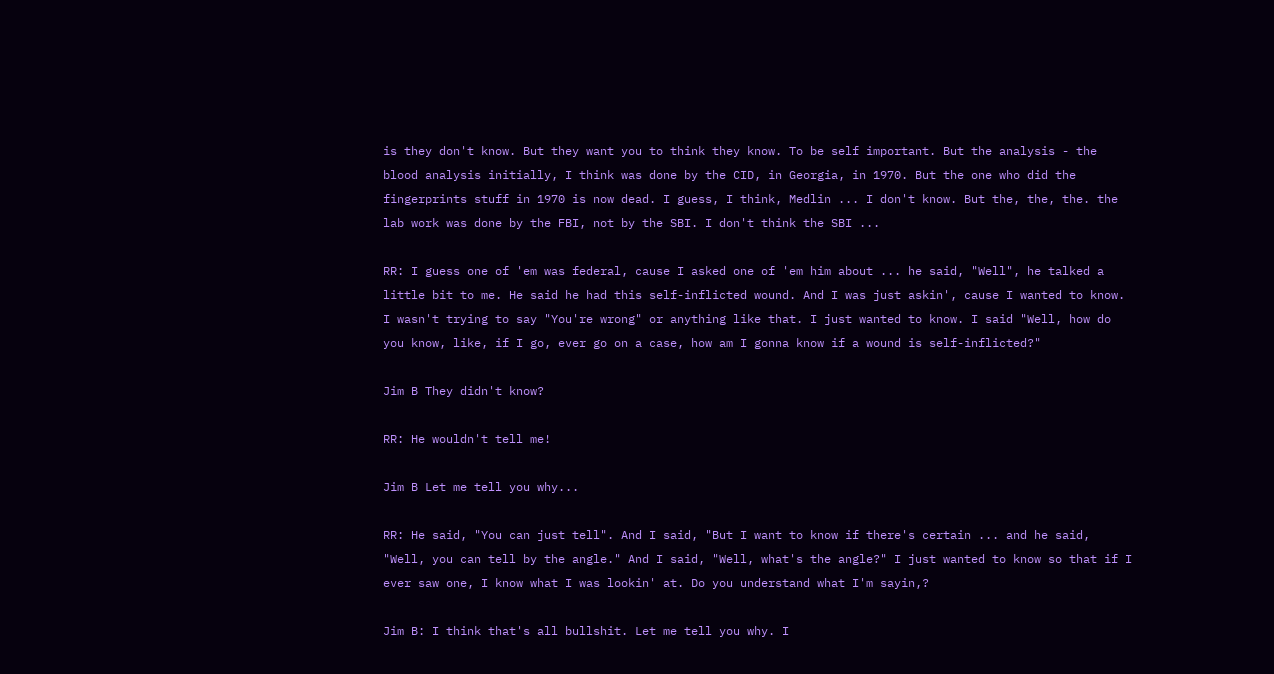is they don't know. But they want you to think they know. To be self important. But the analysis - the blood analysis initially, I think was done by the CID, in Georgia, in 1970. But the one who did the fingerprints stuff in 1970 is now dead. I guess, I think, Medlin ... I don't know. But the, the, the. the lab work was done by the FBI, not by the SBI. I don't think the SBI ...

RR: I guess one of 'em was federal, cause I asked one of 'em him about ... he said, "Well", he talked a little bit to me. He said he had this self-inflicted wound. And I was just askin', cause I wanted to know. I wasn't trying to say "You're wrong" or anything like that. I just wanted to know. I said "Well, how do you know, like, if I go, ever go on a case, how am I gonna know if a wound is self-inflicted?"

Jim B They didn't know?

RR: He wouldn't tell me!

Jim B Let me tell you why...

RR: He said, "You can just tell". And I said, "But I want to know if there's certain ... and he said, "Well, you can tell by the angle." And I said, "Well, what's the angle?" I just wanted to know so that if I ever saw one, I know what I was lookin' at. Do you understand what I'm sayin,?

Jim B: I think that's all bullshit. Let me tell you why. I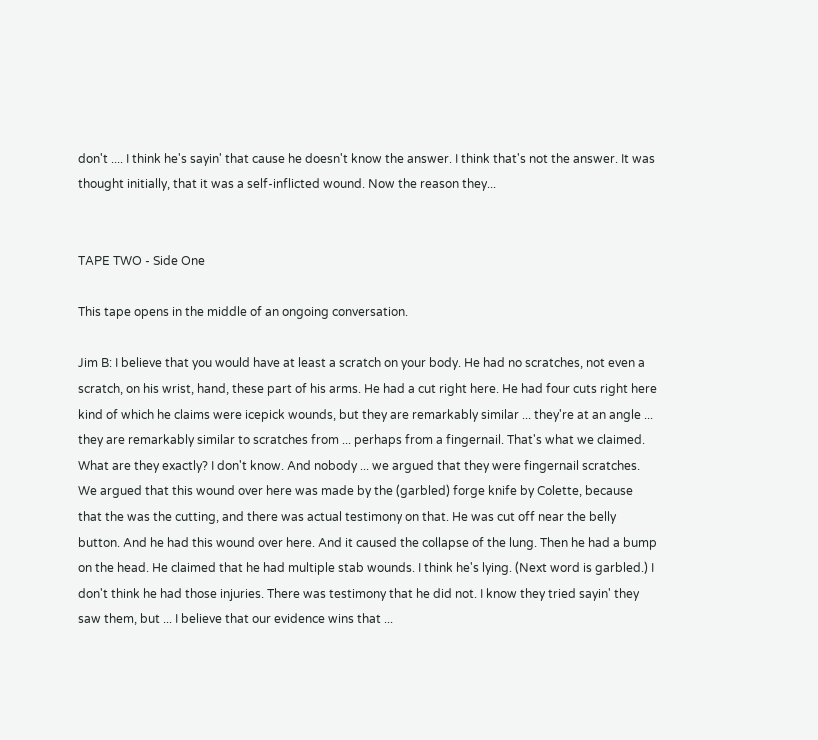don't .... I think he's sayin' that cause he doesn't know the answer. I think that's not the answer. It was thought initially, that it was a self-inflicted wound. Now the reason they...


TAPE TWO - Side One

This tape opens in the middle of an ongoing conversation.

Jim B: I believe that you would have at least a scratch on your body. He had no scratches, not even a scratch, on his wrist, hand, these part of his arms. He had a cut right here. He had four cuts right here kind of which he claims were icepick wounds, but they are remarkably similar ... they're at an angle ... they are remarkably similar to scratches from ... perhaps from a fingernail. That's what we claimed. What are they exactly? I don't know. And nobody ... we argued that they were fingernail scratches. We argued that this wound over here was made by the (garbled) forge knife by Colette, because that the was the cutting, and there was actual testimony on that. He was cut off near the belly button. And he had this wound over here. And it caused the collapse of the lung. Then he had a bump on the head. He claimed that he had multiple stab wounds. I think he's lying. (Next word is garbled.) I don't think he had those injuries. There was testimony that he did not. I know they tried sayin' they saw them, but ... I believe that our evidence wins that ...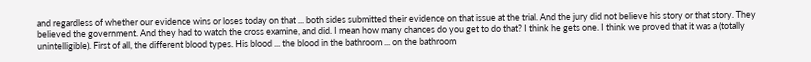and regardless of whether our evidence wins or loses today on that ... both sides submitted their evidence on that issue at the trial. And the jury did not believe his story or that story. They believed the government. And they had to watch the cross examine, and did. I mean how many chances do you get to do that? I think he gets one. I think we proved that it was a (totally unintelligible). First of all, the different blood types. His blood ... the blood in the bathroom ... on the bathroom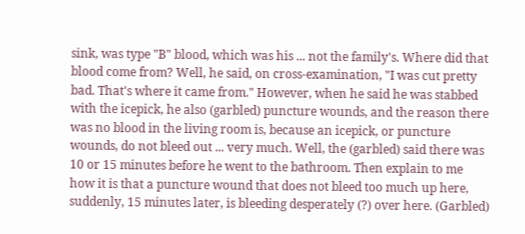sink, was type "B" blood, which was his ... not the family's. Where did that blood come from? Well, he said, on cross-examination, "I was cut pretty bad. That's where it came from." However, when he said he was stabbed with the icepick, he also (garbled) puncture wounds, and the reason there was no blood in the living room is, because an icepick, or puncture wounds, do not bleed out ... very much. Well, the (garbled) said there was 10 or 15 minutes before he went to the bathroom. Then explain to me how it is that a puncture wound that does not bleed too much up here, suddenly, 15 minutes later, is bleeding desperately (?) over here. (Garbled)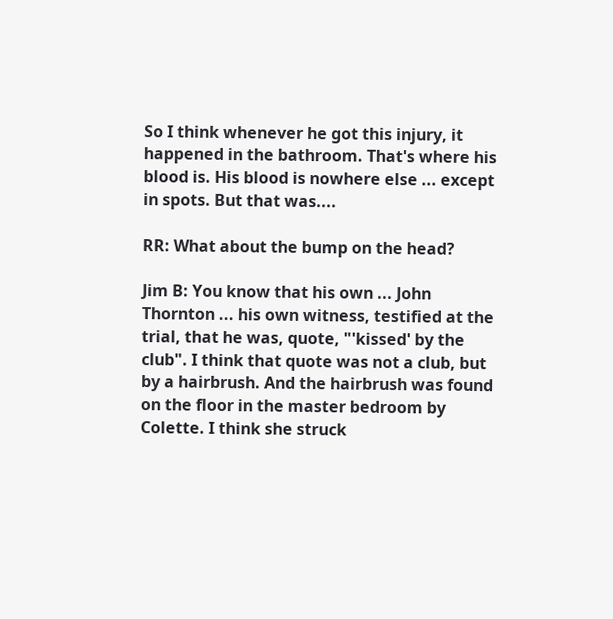So I think whenever he got this injury, it happened in the bathroom. That's where his blood is. His blood is nowhere else ... except in spots. But that was....

RR: What about the bump on the head?

Jim B: You know that his own ... John Thornton ... his own witness, testified at the trial, that he was, quote, "'kissed' by the club". I think that quote was not a club, but by a hairbrush. And the hairbrush was found on the floor in the master bedroom by Colette. I think she struck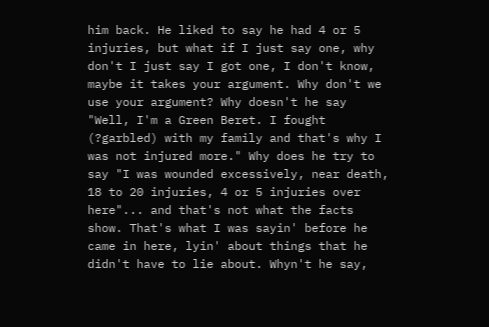him back. He liked to say he had 4 or 5 injuries, but what if I just say one, why don't I just say I got one, I don't know, maybe it takes your argument. Why don't we use your argument? Why doesn't he say "Well, I'm a Green Beret. I fought (?garbled) with my family and that's why I was not injured more." Why does he try to say "I was wounded excessively, near death, 18 to 20 injuries, 4 or 5 injuries over here"... and that's not what the facts show. That's what I was sayin' before he came in here, lyin' about things that he didn't have to lie about. Whyn't he say,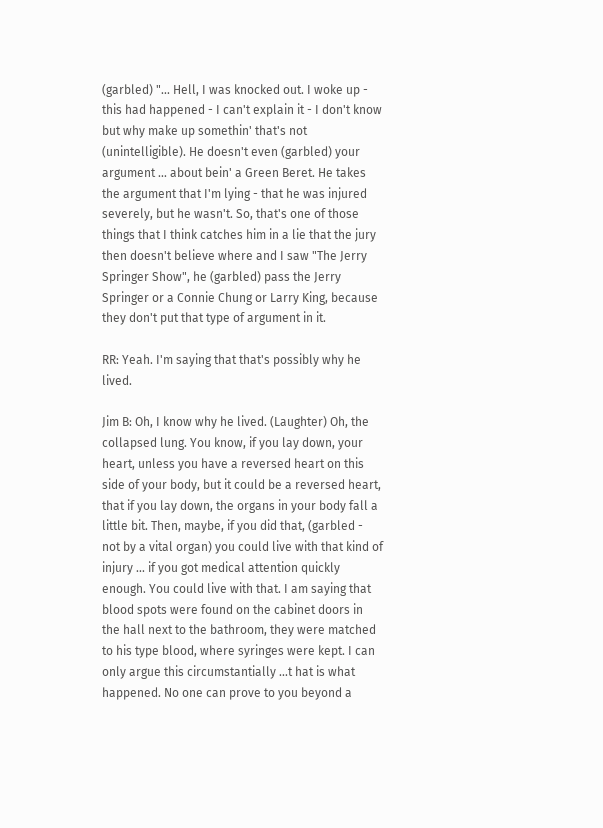(garbled) "... Hell, I was knocked out. I woke up - this had happened - I can't explain it - I don't know but why make up somethin' that's not (unintelligible). He doesn't even (garbled) your argument ... about bein' a Green Beret. He takes the argument that I'm lying - that he was injured severely, but he wasn't. So, that's one of those things that I think catches him in a lie that the jury then doesn't believe where and I saw "The Jerry Springer Show", he (garbled) pass the Jerry Springer or a Connie Chung or Larry King, because they don't put that type of argument in it.

RR: Yeah. I'm saying that that's possibly why he lived.

Jim B: Oh, I know why he lived. (Laughter) Oh, the collapsed lung. You know, if you lay down, your heart, unless you have a reversed heart on this side of your body, but it could be a reversed heart, that if you lay down, the organs in your body fall a little bit. Then, maybe, if you did that, (garbled - not by a vital organ) you could live with that kind of injury ... if you got medical attention quickly enough. You could live with that. I am saying that blood spots were found on the cabinet doors in the hall next to the bathroom, they were matched to his type blood, where syringes were kept. I can only argue this circumstantially ...t hat is what happened. No one can prove to you beyond a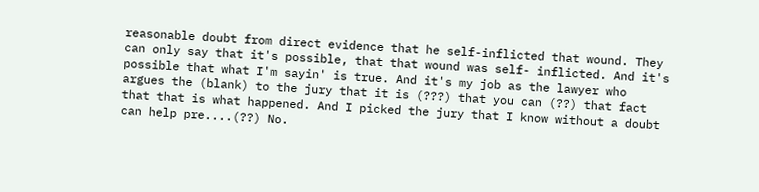reasonable doubt from direct evidence that he self-inflicted that wound. They can only say that it's possible, that that wound was self- inflicted. And it's possible that what I'm sayin' is true. And it's my job as the lawyer who argues the (blank) to the jury that it is (???) that you can (??) that fact that that is what happened. And I picked the jury that I know without a doubt can help pre....(??) No.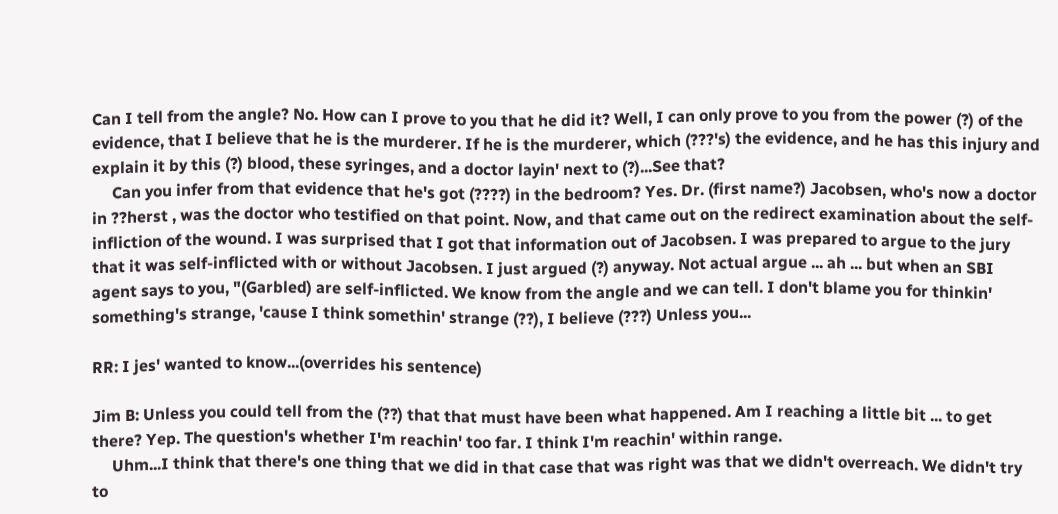Can I tell from the angle? No. How can I prove to you that he did it? Well, I can only prove to you from the power (?) of the evidence, that I believe that he is the murderer. If he is the murderer, which (???'s) the evidence, and he has this injury and explain it by this (?) blood, these syringes, and a doctor layin' next to (?)...See that?
     Can you infer from that evidence that he's got (????) in the bedroom? Yes. Dr. (first name?) Jacobsen, who's now a doctor in ??herst , was the doctor who testified on that point. Now, and that came out on the redirect examination about the self-infliction of the wound. I was surprised that I got that information out of Jacobsen. I was prepared to argue to the jury that it was self-inflicted with or without Jacobsen. I just argued (?) anyway. Not actual argue ... ah ... but when an SBI agent says to you, "(Garbled) are self-inflicted. We know from the angle and we can tell. I don't blame you for thinkin' something's strange, 'cause I think somethin' strange (??), I believe (???) Unless you...

RR: I jes' wanted to know...(overrides his sentence)

Jim B: Unless you could tell from the (??) that that must have been what happened. Am I reaching a little bit ... to get there? Yep. The question's whether I'm reachin' too far. I think I'm reachin' within range.
     Uhm...I think that there's one thing that we did in that case that was right was that we didn't overreach. We didn't try to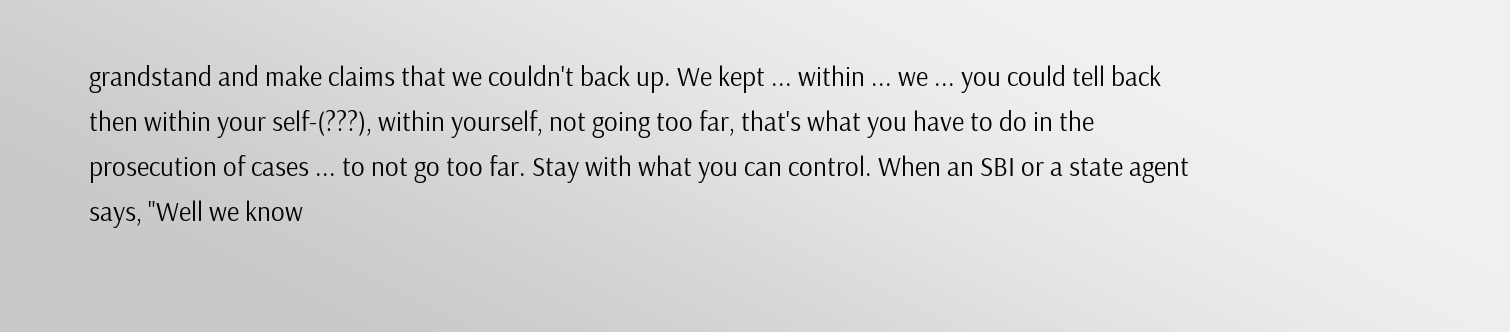grandstand and make claims that we couldn't back up. We kept ... within ... we ... you could tell back then within your self-(???), within yourself, not going too far, that's what you have to do in the prosecution of cases ... to not go too far. Stay with what you can control. When an SBI or a state agent says, "Well we know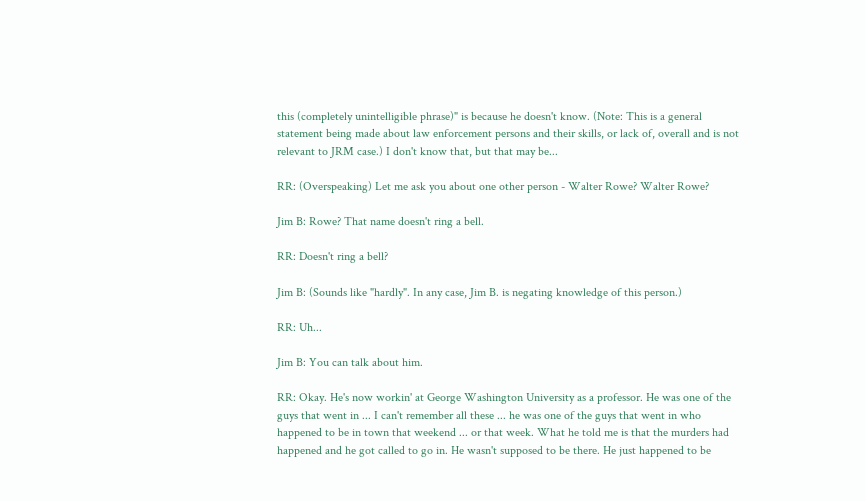this (completely unintelligible phrase)" is because he doesn't know. (Note: This is a general statement being made about law enforcement persons and their skills, or lack of, overall and is not relevant to JRM case.) I don't know that, but that may be...

RR: (Overspeaking) Let me ask you about one other person - Walter Rowe? Walter Rowe?

Jim B: Rowe? That name doesn't ring a bell.

RR: Doesn't ring a bell?

Jim B: (Sounds like "hardly". In any case, Jim B. is negating knowledge of this person.)

RR: Uh...

Jim B: You can talk about him.

RR: Okay. He's now workin' at George Washington University as a professor. He was one of the guys that went in ... I can't remember all these ... he was one of the guys that went in who happened to be in town that weekend ... or that week. What he told me is that the murders had happened and he got called to go in. He wasn't supposed to be there. He just happened to be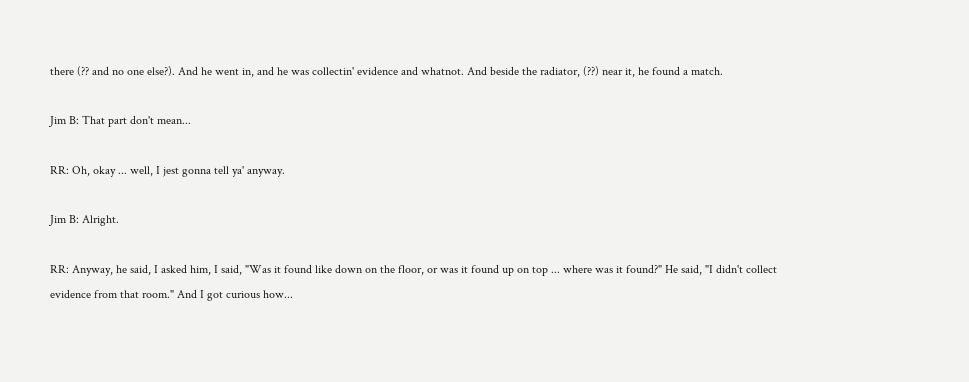there (?? and no one else?). And he went in, and he was collectin' evidence and whatnot. And beside the radiator, (??) near it, he found a match.

Jim B: That part don't mean...

RR: Oh, okay ... well, I jest gonna tell ya' anyway.

Jim B: Alright.

RR: Anyway, he said, I asked him, I said, "Was it found like down on the floor, or was it found up on top ... where was it found?" He said, "I didn't collect evidence from that room." And I got curious how...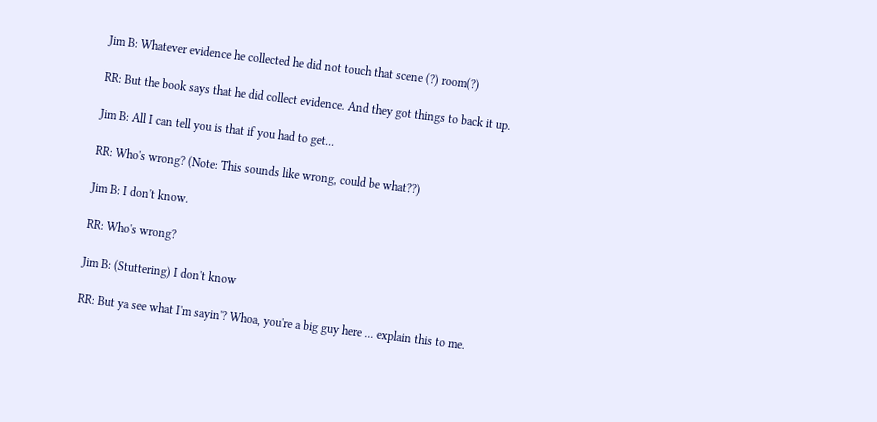Jim B: Whatever evidence he collected he did not touch that scene (?) room(?)

RR: But the book says that he did collect evidence. And they got things to back it up.

Jim B: All I can tell you is that if you had to get...

RR: Who's wrong? (Note: This sounds like wrong, could be what??)

Jim B: I don't know.

RR: Who's wrong?

Jim B: (Stuttering) I don't know

RR: But ya see what I'm sayin'? Whoa, you're a big guy here ... explain this to me.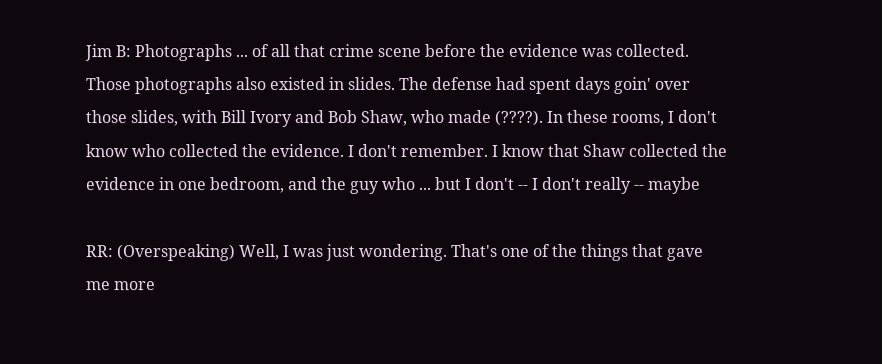Jim B: Photographs ... of all that crime scene before the evidence was collected. Those photographs also existed in slides. The defense had spent days goin' over those slides, with Bill Ivory and Bob Shaw, who made (????). In these rooms, I don't know who collected the evidence. I don't remember. I know that Shaw collected the evidence in one bedroom, and the guy who ... but I don't -- I don't really -- maybe

RR: (Overspeaking) Well, I was just wondering. That's one of the things that gave me more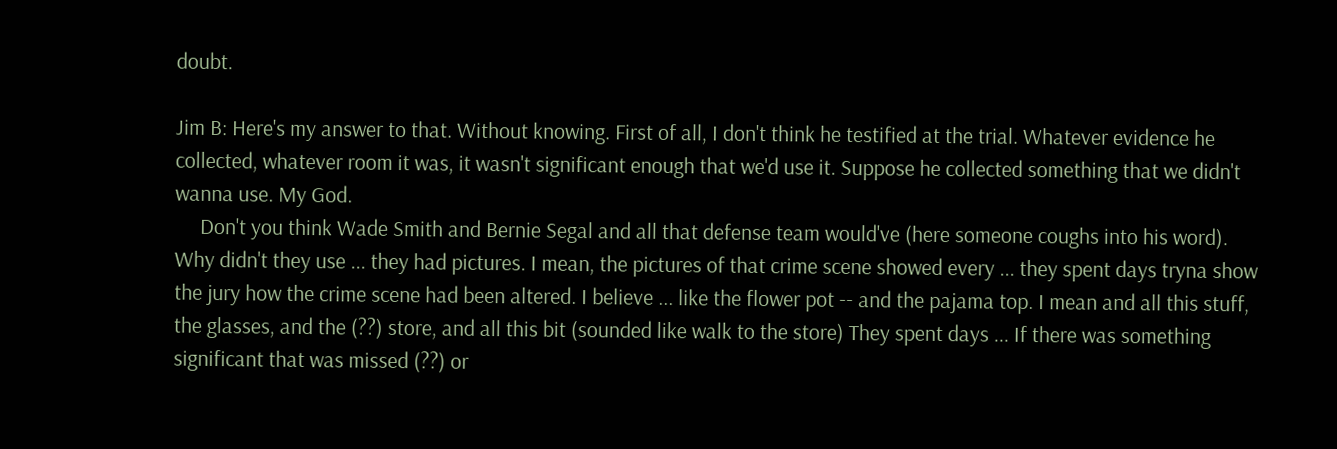doubt.

Jim B: Here's my answer to that. Without knowing. First of all, I don't think he testified at the trial. Whatever evidence he collected, whatever room it was, it wasn't significant enough that we'd use it. Suppose he collected something that we didn't wanna use. My God.
     Don't you think Wade Smith and Bernie Segal and all that defense team would've (here someone coughs into his word). Why didn't they use ... they had pictures. I mean, the pictures of that crime scene showed every ... they spent days tryna show the jury how the crime scene had been altered. I believe ... like the flower pot -- and the pajama top. I mean and all this stuff, the glasses, and the (??) store, and all this bit (sounded like walk to the store) They spent days ... If there was something significant that was missed (??) or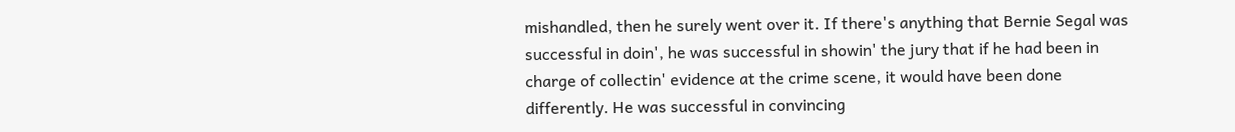mishandled, then he surely went over it. If there's anything that Bernie Segal was successful in doin', he was successful in showin' the jury that if he had been in charge of collectin' evidence at the crime scene, it would have been done differently. He was successful in convincing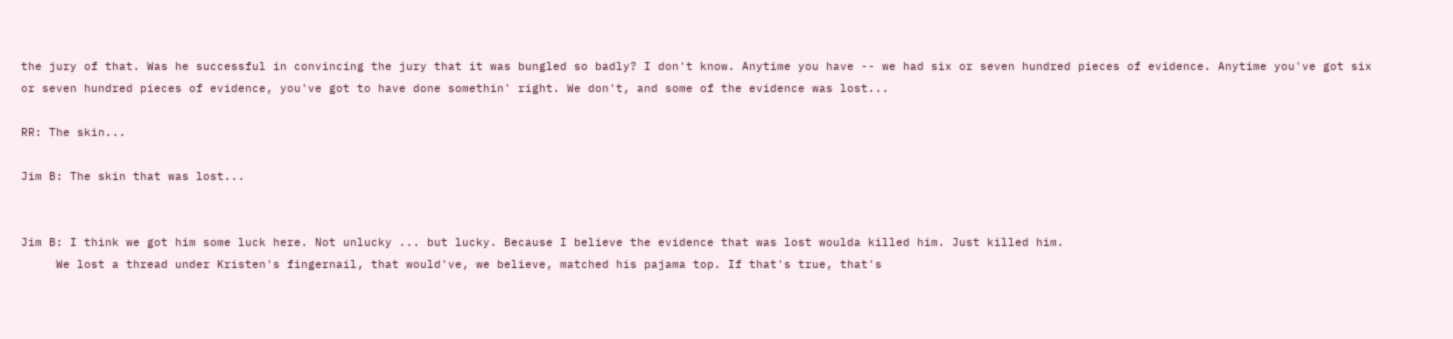the jury of that. Was he successful in convincing the jury that it was bungled so badly? I don't know. Anytime you have -- we had six or seven hundred pieces of evidence. Anytime you've got six or seven hundred pieces of evidence, you've got to have done somethin' right. We don't, and some of the evidence was lost...

RR: The skin...

Jim B: The skin that was lost...


Jim B: I think we got him some luck here. Not unlucky ... but lucky. Because I believe the evidence that was lost woulda killed him. Just killed him.
     We lost a thread under Kristen's fingernail, that would've, we believe, matched his pajama top. If that's true, that's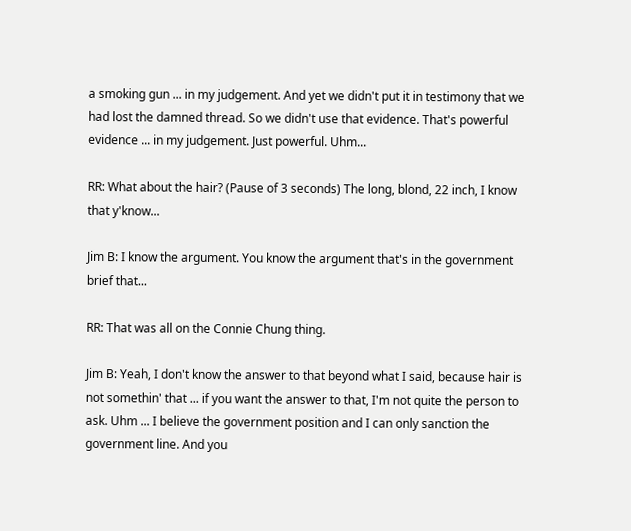a smoking gun ... in my judgement. And yet we didn't put it in testimony that we had lost the damned thread. So we didn't use that evidence. That's powerful evidence ... in my judgement. Just powerful. Uhm...

RR: What about the hair? (Pause of 3 seconds) The long, blond, 22 inch, I know that y'know...

Jim B: I know the argument. You know the argument that's in the government brief that...

RR: That was all on the Connie Chung thing.

Jim B: Yeah, I don't know the answer to that beyond what I said, because hair is not somethin' that ... if you want the answer to that, I'm not quite the person to ask. Uhm ... I believe the government position and I can only sanction the government line. And you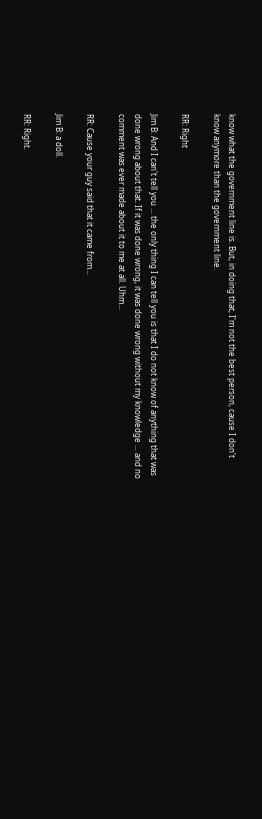know what the government line is. But, in doing that, I'm not the best person, cause I don't know anymore than the government line.

RR: Right

Jim B: And I can't tell you ... the only thing I can tell you is that I do not know of anything that was done wrong about that. If it was done wrong, it was done wrong without my knowledge ... and no comment was ever made about it to me at all. Uhm...

RR: Cause your guy said that it came from...

Jim B: a doll.

RR: Right.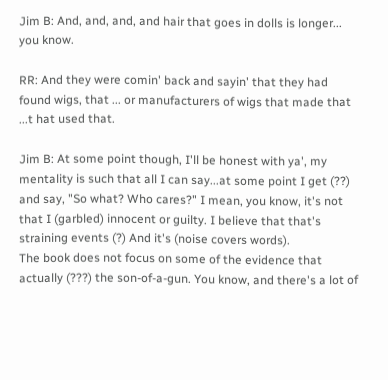Jim B: And, and, and, and hair that goes in dolls is longer... you know.

RR: And they were comin' back and sayin' that they had found wigs, that ... or manufacturers of wigs that made that ...t hat used that.

Jim B: At some point though, I'll be honest with ya', my mentality is such that all I can say...at some point I get (??) and say, "So what? Who cares?" I mean, you know, it's not that I (garbled) innocent or guilty. I believe that that's straining events (?) And it's (noise covers words).
The book does not focus on some of the evidence that actually (???) the son-of-a-gun. You know, and there's a lot of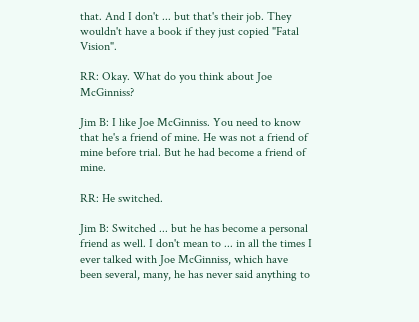that. And I don't ... but that's their job. They wouldn't have a book if they just copied "Fatal Vision".

RR: Okay. What do you think about Joe McGinniss?

Jim B: I like Joe McGinniss. You need to know that he's a friend of mine. He was not a friend of mine before trial. But he had become a friend of mine.

RR: He switched.

Jim B: Switched ... but he has become a personal friend as well. I don't mean to ... in all the times I ever talked with Joe McGinniss, which have been several, many, he has never said anything to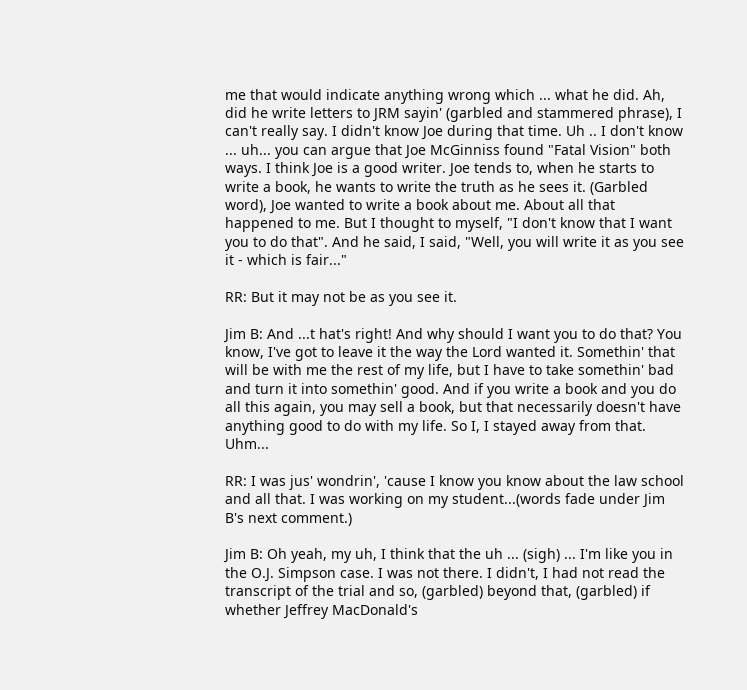me that would indicate anything wrong which ... what he did. Ah, did he write letters to JRM sayin' (garbled and stammered phrase), I can't really say. I didn't know Joe during that time. Uh .. I don't know ... uh... you can argue that Joe McGinniss found "Fatal Vision" both ways. I think Joe is a good writer. Joe tends to, when he starts to write a book, he wants to write the truth as he sees it. (Garbled word), Joe wanted to write a book about me. About all that happened to me. But I thought to myself, "I don't know that I want you to do that". And he said, I said, "Well, you will write it as you see it - which is fair..."

RR: But it may not be as you see it.

Jim B: And ...t hat's right! And why should I want you to do that? You know, I've got to leave it the way the Lord wanted it. Somethin' that will be with me the rest of my life, but I have to take somethin' bad and turn it into somethin' good. And if you write a book and you do all this again, you may sell a book, but that necessarily doesn't have anything good to do with my life. So I, I stayed away from that. Uhm...

RR: I was jus' wondrin', 'cause I know you know about the law school and all that. I was working on my student...(words fade under Jim B's next comment.)

Jim B: Oh yeah, my uh, I think that the uh ... (sigh) ... I'm like you in the O.J. Simpson case. I was not there. I didn't, I had not read the transcript of the trial and so, (garbled) beyond that, (garbled) if whether Jeffrey MacDonald's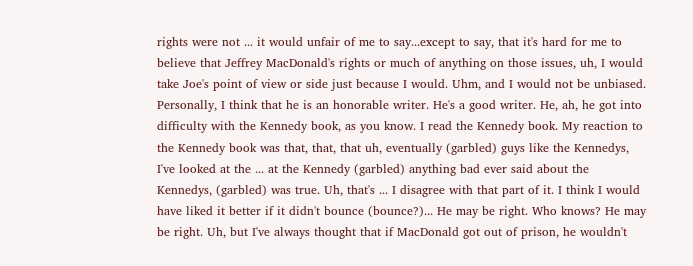rights were not ... it would unfair of me to say...except to say, that it's hard for me to believe that Jeffrey MacDonald's rights or much of anything on those issues, uh, I would take Joe's point of view or side just because I would. Uhm, and I would not be unbiased. Personally, I think that he is an honorable writer. He's a good writer. He, ah, he got into difficulty with the Kennedy book, as you know. I read the Kennedy book. My reaction to the Kennedy book was that, that, that uh, eventually (garbled) guys like the Kennedys, I've looked at the ... at the Kennedy (garbled) anything bad ever said about the Kennedys, (garbled) was true. Uh, that's ... I disagree with that part of it. I think I would have liked it better if it didn't bounce (bounce?)... He may be right. Who knows? He may be right. Uh, but I've always thought that if MacDonald got out of prison, he wouldn't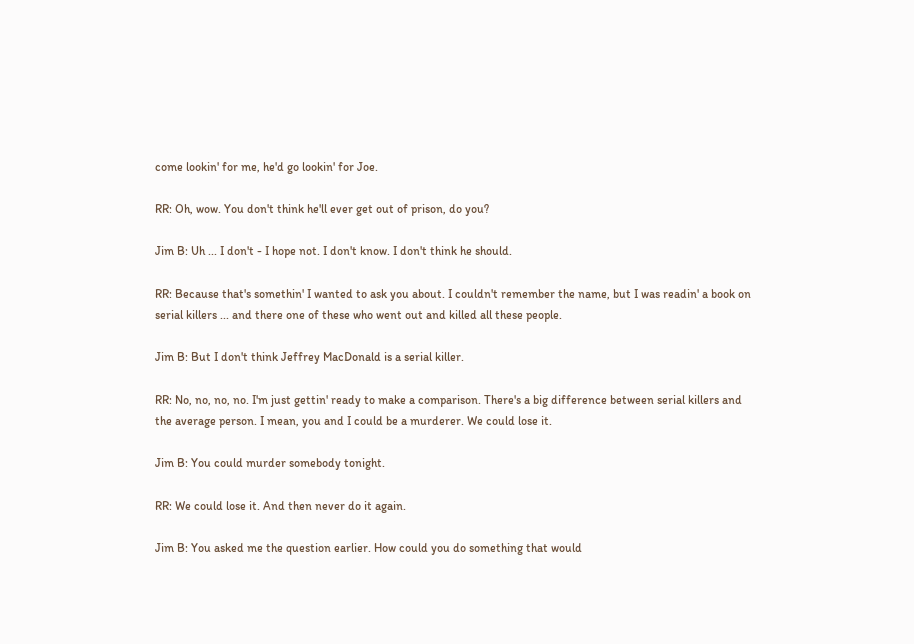come lookin' for me, he'd go lookin' for Joe.

RR: Oh, wow. You don't think he'll ever get out of prison, do you?

Jim B: Uh ... I don't - I hope not. I don't know. I don't think he should.

RR: Because that's somethin' I wanted to ask you about. I couldn't remember the name, but I was readin' a book on serial killers ... and there one of these who went out and killed all these people.

Jim B: But I don't think Jeffrey MacDonald is a serial killer.

RR: No, no, no, no. I'm just gettin' ready to make a comparison. There's a big difference between serial killers and the average person. I mean, you and I could be a murderer. We could lose it.

Jim B: You could murder somebody tonight.

RR: We could lose it. And then never do it again.

Jim B: You asked me the question earlier. How could you do something that would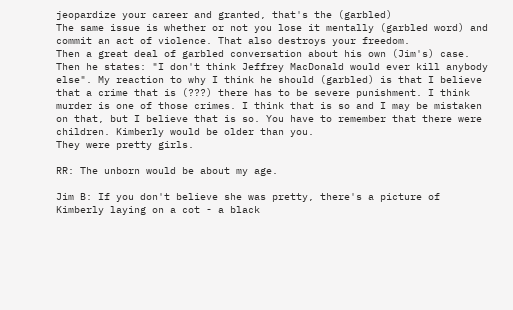jeopardize your career and granted, that's the (garbled)
The same issue is whether or not you lose it mentally (garbled word) and commit an act of violence. That also destroys your freedom.
Then a great deal of garbled conversation about his own (Jim's) case. Then he states: "I don't think Jeffrey MacDonald would ever kill anybody else". My reaction to why I think he should (garbled) is that I believe that a crime that is (???) there has to be severe punishment. I think murder is one of those crimes. I think that is so and I may be mistaken on that, but I believe that is so. You have to remember that there were children. Kimberly would be older than you.
They were pretty girls.

RR: The unborn would be about my age.

Jim B: If you don't believe she was pretty, there's a picture of Kimberly laying on a cot - a black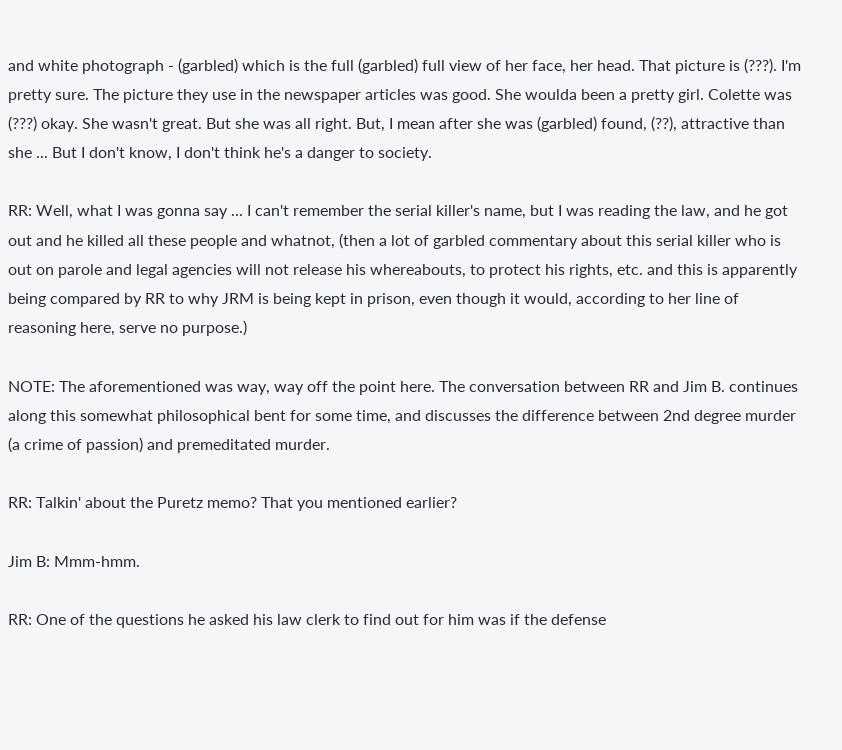and white photograph - (garbled) which is the full (garbled) full view of her face, her head. That picture is (???). I'm pretty sure. The picture they use in the newspaper articles was good. She woulda been a pretty girl. Colette was (???) okay. She wasn't great. But she was all right. But, I mean after she was (garbled) found, (??), attractive than she ... But I don't know, I don't think he's a danger to society.

RR: Well, what I was gonna say ... I can't remember the serial killer's name, but I was reading the law, and he got out and he killed all these people and whatnot, (then a lot of garbled commentary about this serial killer who is out on parole and legal agencies will not release his whereabouts, to protect his rights, etc. and this is apparently being compared by RR to why JRM is being kept in prison, even though it would, according to her line of reasoning here, serve no purpose.)

NOTE: The aforementioned was way, way off the point here. The conversation between RR and Jim B. continues along this somewhat philosophical bent for some time, and discusses the difference between 2nd degree murder (a crime of passion) and premeditated murder.

RR: Talkin' about the Puretz memo? That you mentioned earlier?

Jim B: Mmm-hmm.

RR: One of the questions he asked his law clerk to find out for him was if the defense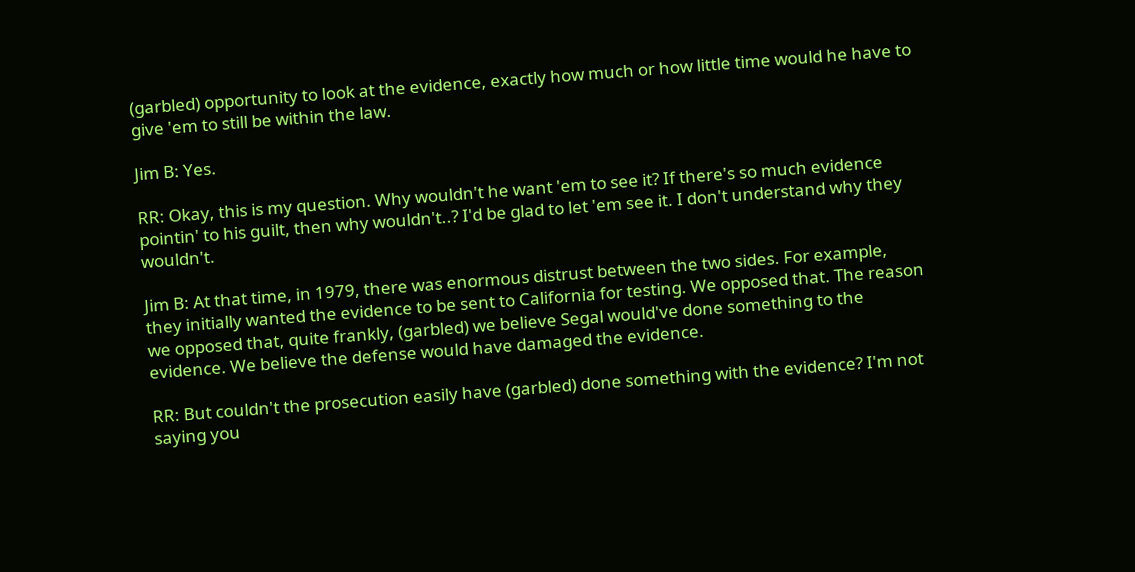(garbled) opportunity to look at the evidence, exactly how much or how little time would he have to give 'em to still be within the law.

Jim B: Yes.

RR: Okay, this is my question. Why wouldn't he want 'em to see it? If there's so much evidence pointin' to his guilt, then why wouldn't..? I'd be glad to let 'em see it. I don't understand why they wouldn't.

Jim B: At that time, in 1979, there was enormous distrust between the two sides. For example, they initially wanted the evidence to be sent to California for testing. We opposed that. The reason we opposed that, quite frankly, (garbled) we believe Segal would've done something to the evidence. We believe the defense would have damaged the evidence.

RR: But couldn't the prosecution easily have (garbled) done something with the evidence? I'm not saying you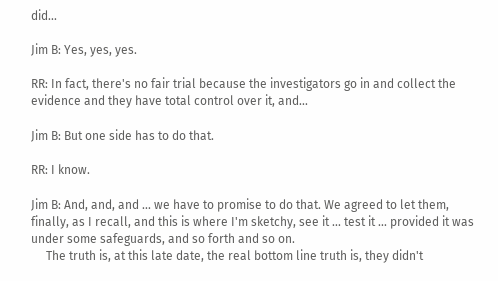did...

Jim B: Yes, yes, yes.

RR: In fact, there's no fair trial because the investigators go in and collect the evidence and they have total control over it, and...

Jim B: But one side has to do that.

RR: I know.

Jim B: And, and, and ... we have to promise to do that. We agreed to let them, finally, as I recall, and this is where I'm sketchy, see it ... test it ... provided it was under some safeguards, and so forth and so on.
     The truth is, at this late date, the real bottom line truth is, they didn't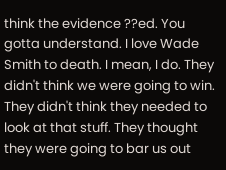think the evidence ??ed. You gotta understand. I love Wade Smith to death. I mean, I do. They didn't think we were going to win. They didn't think they needed to look at that stuff. They thought they were going to bar us out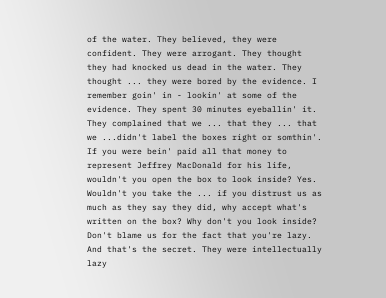of the water. They believed, they were confident. They were arrogant. They thought they had knocked us dead in the water. They thought ... they were bored by the evidence. I remember goin' in - lookin' at some of the evidence. They spent 30 minutes eyeballin' it. They complained that we ... that they ... that we ...didn't label the boxes right or somthin'. If you were bein' paid all that money to represent Jeffrey MacDonald for his life, wouldn't you open the box to look inside? Yes. Wouldn't you take the ... if you distrust us as much as they say they did, why accept what's written on the box? Why don't you look inside? Don't blame us for the fact that you're lazy. And that's the secret. They were intellectually lazy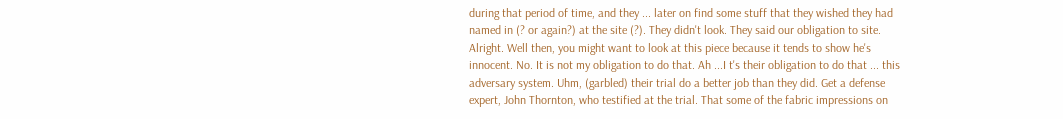during that period of time, and they ... later on find some stuff that they wished they had named in (? or again?) at the site (?). They didn't look. They said our obligation to site. Alright. Well then, you might want to look at this piece because it tends to show he's innocent. No. It is not my obligation to do that. Ah ...I t's their obligation to do that ... this adversary system. Uhm, (garbled) their trial do a better job than they did. Get a defense expert, John Thornton, who testified at the trial. That some of the fabric impressions on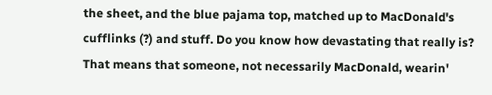the sheet, and the blue pajama top, matched up to MacDonald's cufflinks (?) and stuff. Do you know how devastating that really is? That means that someone, not necessarily MacDonald, wearin'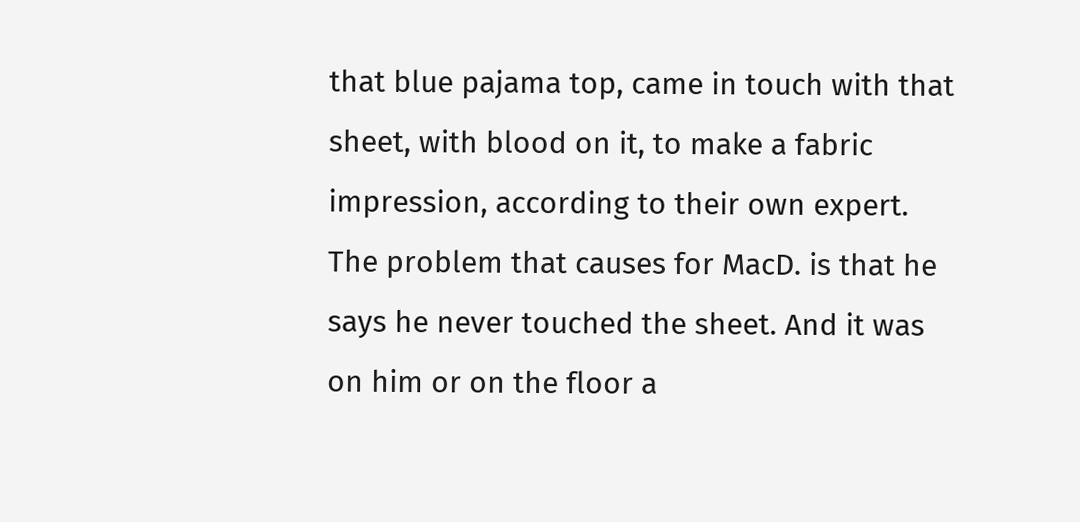that blue pajama top, came in touch with that sheet, with blood on it, to make a fabric impression, according to their own expert. The problem that causes for MacD. is that he says he never touched the sheet. And it was on him or on the floor a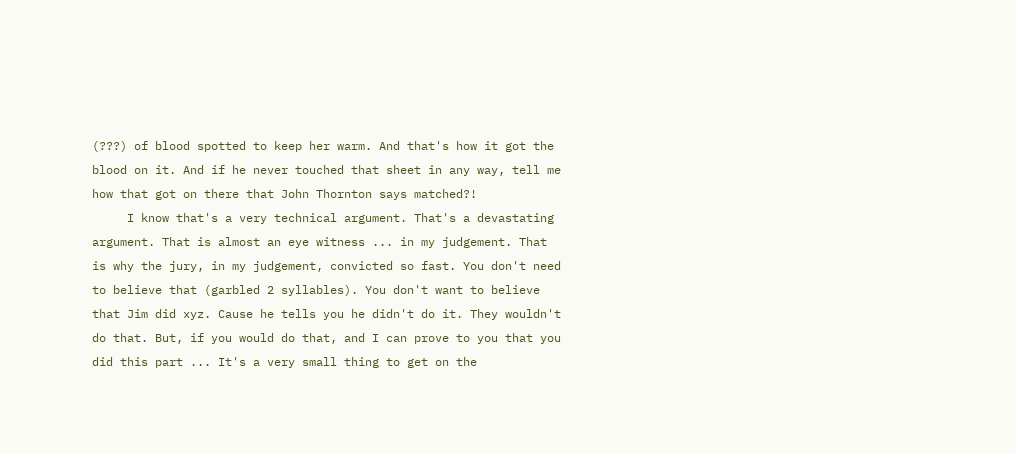(???) of blood spotted to keep her warm. And that's how it got the blood on it. And if he never touched that sheet in any way, tell me how that got on there that John Thornton says matched?!
     I know that's a very technical argument. That's a devastating argument. That is almost an eye witness ... in my judgement. That is why the jury, in my judgement, convicted so fast. You don't need to believe that (garbled 2 syllables). You don't want to believe that Jim did xyz. Cause he tells you he didn't do it. They wouldn't do that. But, if you would do that, and I can prove to you that you did this part ... It's a very small thing to get on the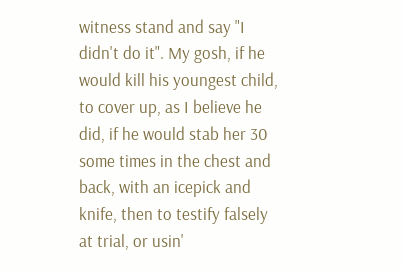witness stand and say "I didn't do it". My gosh, if he would kill his youngest child, to cover up, as I believe he did, if he would stab her 30 some times in the chest and back, with an icepick and knife, then to testify falsely at trial, or usin'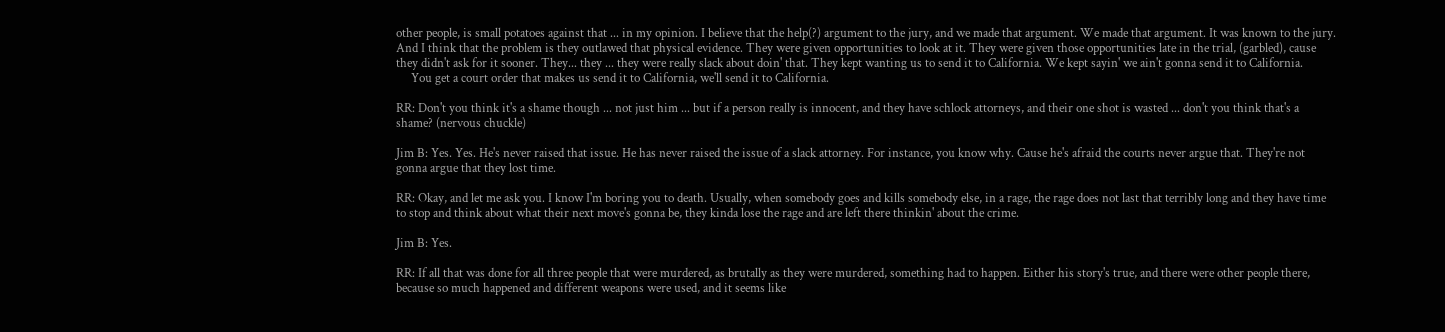other people, is small potatoes against that ... in my opinion. I believe that the help(?) argument to the jury, and we made that argument. We made that argument. It was known to the jury. And I think that the problem is they outlawed that physical evidence. They were given opportunities to look at it. They were given those opportunities late in the trial, (garbled), cause they didn't ask for it sooner. They... they ... they were really slack about doin' that. They kept wanting us to send it to California. We kept sayin' we ain't gonna send it to California.
     You get a court order that makes us send it to California, we'll send it to California.

RR: Don't you think it's a shame though ... not just him ... but if a person really is innocent, and they have schlock attorneys, and their one shot is wasted ... don't you think that's a shame? (nervous chuckle)

Jim B: Yes. Yes. He's never raised that issue. He has never raised the issue of a slack attorney. For instance, you know why. Cause he's afraid the courts never argue that. They're not gonna argue that they lost time.

RR: Okay, and let me ask you. I know I'm boring you to death. Usually, when somebody goes and kills somebody else, in a rage, the rage does not last that terribly long and they have time to stop and think about what their next move's gonna be, they kinda lose the rage and are left there thinkin' about the crime.

Jim B: Yes.

RR: If all that was done for all three people that were murdered, as brutally as they were murdered, something had to happen. Either his story's true, and there were other people there, because so much happened and different weapons were used, and it seems like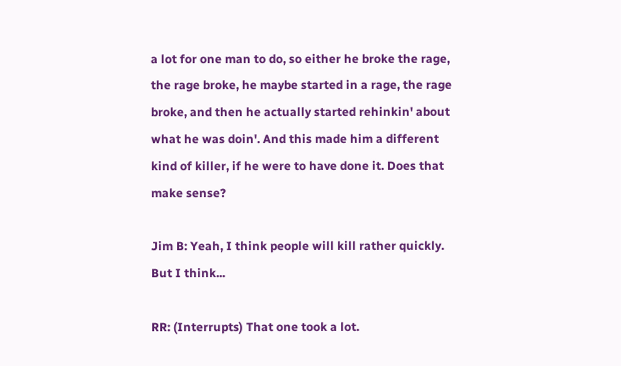a lot for one man to do, so either he broke the rage, the rage broke, he maybe started in a rage, the rage broke, and then he actually started rehinkin' about what he was doin'. And this made him a different kind of killer, if he were to have done it. Does that make sense?

Jim B: Yeah, I think people will kill rather quickly. But I think...

RR: (Interrupts) That one took a lot.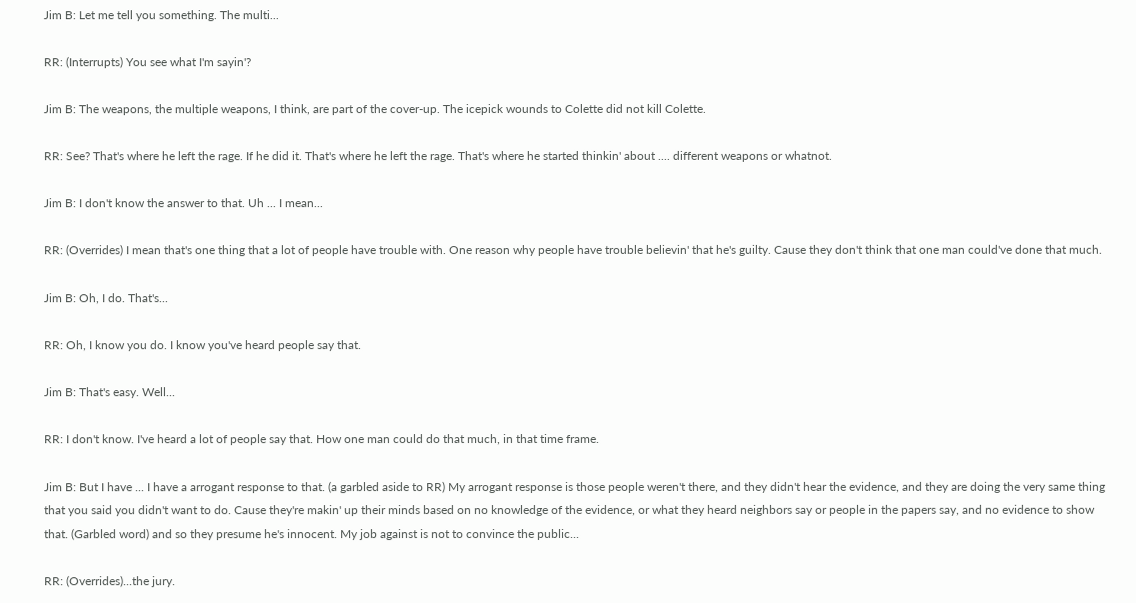Jim B: Let me tell you something. The multi...

RR: (Interrupts) You see what I'm sayin'?

Jim B: The weapons, the multiple weapons, I think, are part of the cover-up. The icepick wounds to Colette did not kill Colette.

RR: See? That's where he left the rage. If he did it. That's where he left the rage. That's where he started thinkin' about .... different weapons or whatnot.

Jim B: I don't know the answer to that. Uh ... I mean...

RR: (Overrides) I mean that's one thing that a lot of people have trouble with. One reason why people have trouble believin' that he's guilty. Cause they don't think that one man could've done that much.

Jim B: Oh, I do. That's...

RR: Oh, I know you do. I know you've heard people say that.

Jim B: That's easy. Well...

RR: I don't know. I've heard a lot of people say that. How one man could do that much, in that time frame.

Jim B: But I have ... I have a arrogant response to that. (a garbled aside to RR) My arrogant response is those people weren't there, and they didn't hear the evidence, and they are doing the very same thing that you said you didn't want to do. Cause they're makin' up their minds based on no knowledge of the evidence, or what they heard neighbors say or people in the papers say, and no evidence to show that. (Garbled word) and so they presume he's innocent. My job against is not to convince the public...

RR: (Overrides)...the jury.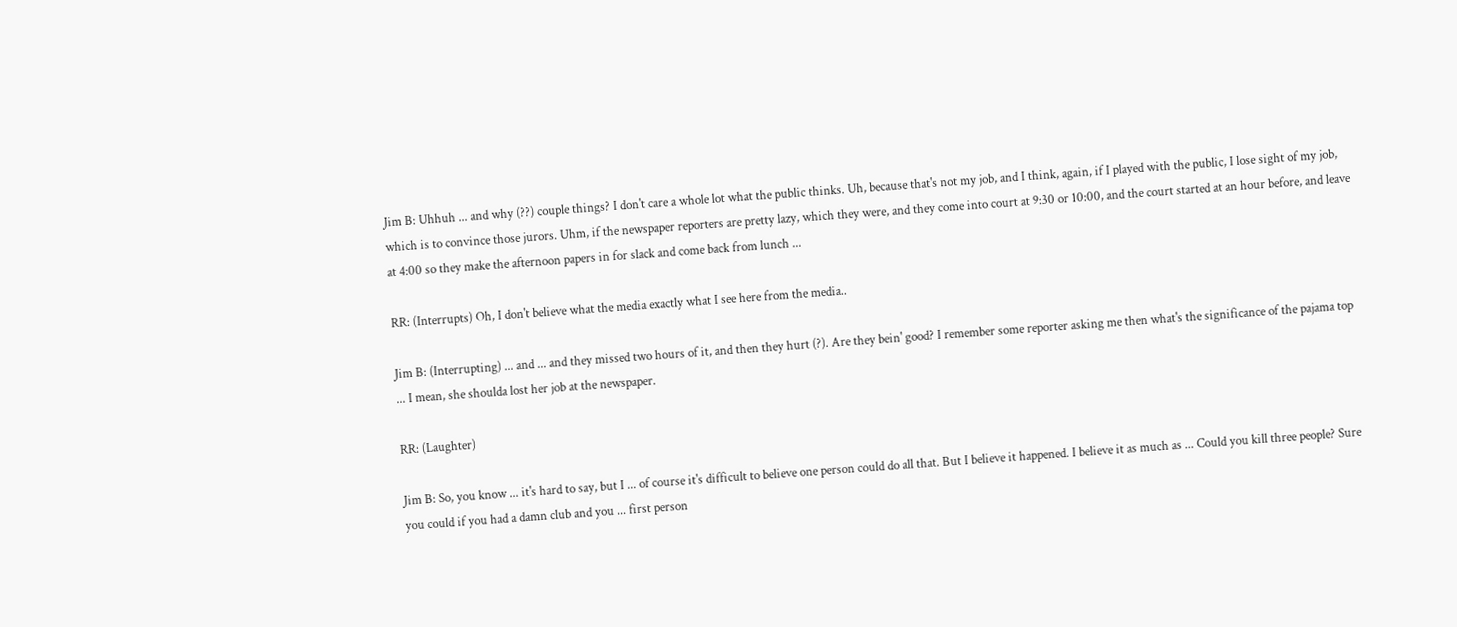Jim B: Uhhuh ... and why (??) couple things? I don't care a whole lot what the public thinks. Uh, because that's not my job, and I think, again, if I played with the public, I lose sight of my job, which is to convince those jurors. Uhm, if the newspaper reporters are pretty lazy, which they were, and they come into court at 9:30 or 10:00, and the court started at an hour before, and leave at 4:00 so they make the afternoon papers in for slack and come back from lunch ...

RR: (Interrupts) Oh, I don't believe what the media exactly what I see here from the media..

Jim B: (Interrupting) ... and ... and they missed two hours of it, and then they hurt (?). Are they bein' good? I remember some reporter asking me then what's the significance of the pajama top ... I mean, she shoulda lost her job at the newspaper.

RR: (Laughter)

Jim B: So, you know ... it's hard to say, but I ... of course it's difficult to believe one person could do all that. But I believe it happened. I believe it as much as ... Could you kill three people? Sure you could if you had a damn club and you ... first person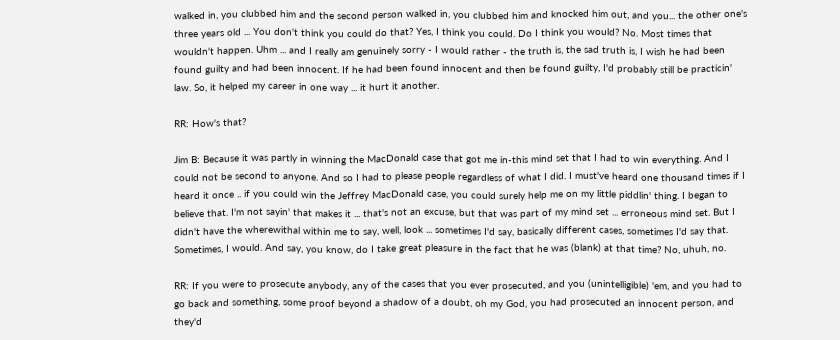walked in, you clubbed him and the second person walked in, you clubbed him and knocked him out, and you... the other one's three years old ... You don't think you could do that? Yes, I think you could. Do I think you would? No. Most times that wouldn't happen. Uhm ... and I really am genuinely sorry - I would rather - the truth is, the sad truth is, I wish he had been found guilty and had been innocent. If he had been found innocent and then be found guilty, I'd probably still be practicin' law. So, it helped my career in one way ... it hurt it another.

RR: How's that?

Jim B: Because it was partly in winning the MacDonald case that got me in-this mind set that I had to win everything. And I could not be second to anyone. And so I had to please people regardless of what I did. I must've heard one thousand times if I heard it once .. if you could win the Jeffrey MacDonald case, you could surely help me on my little piddlin' thing. I began to believe that. I'm not sayin' that makes it ... that's not an excuse, but that was part of my mind set ... erroneous mind set. But I didn't have the wherewithal within me to say, well, look ... sometimes I'd say, basically different cases, sometimes I'd say that. Sometimes, I would. And say, you know, do I take great pleasure in the fact that he was (blank) at that time? No, uhuh, no.

RR: If you were to prosecute anybody, any of the cases that you ever prosecuted, and you (unintelligible) 'em, and you had to go back and something, some proof beyond a shadow of a doubt, oh my God, you had prosecuted an innocent person, and they'd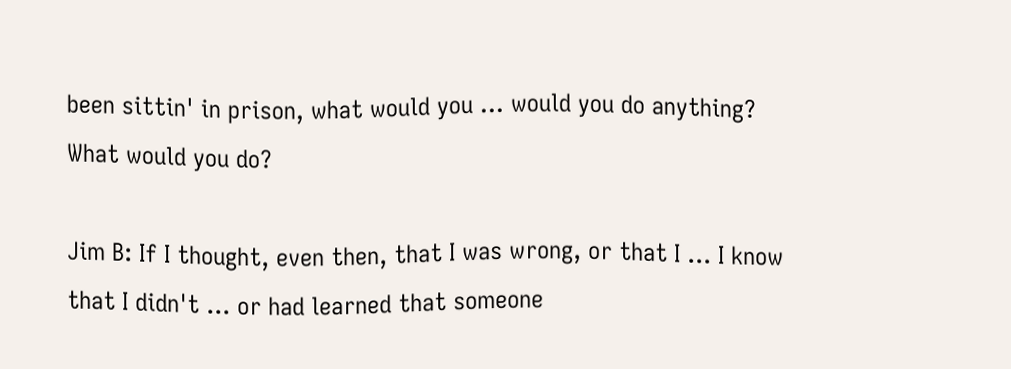been sittin' in prison, what would you ... would you do anything? What would you do?

Jim B: If I thought, even then, that I was wrong, or that I ... I know that I didn't ... or had learned that someone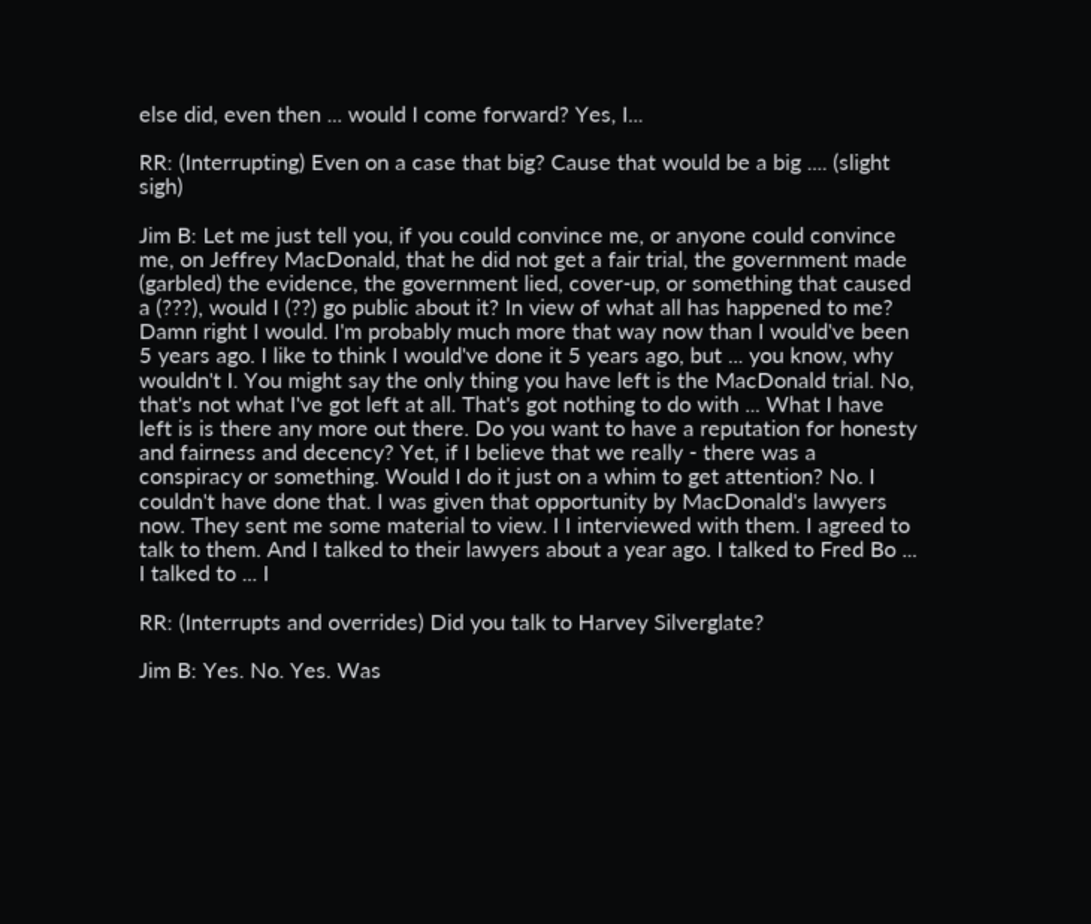else did, even then ... would I come forward? Yes, I...

RR: (Interrupting) Even on a case that big? Cause that would be a big .... (slight sigh)

Jim B: Let me just tell you, if you could convince me, or anyone could convince me, on Jeffrey MacDonald, that he did not get a fair trial, the government made (garbled) the evidence, the government lied, cover-up, or something that caused a (???), would I (??) go public about it? In view of what all has happened to me? Damn right I would. I'm probably much more that way now than I would've been 5 years ago. I like to think I would've done it 5 years ago, but ... you know, why wouldn't I. You might say the only thing you have left is the MacDonald trial. No, that's not what I've got left at all. That's got nothing to do with ... What I have left is is there any more out there. Do you want to have a reputation for honesty and fairness and decency? Yet, if I believe that we really - there was a conspiracy or something. Would I do it just on a whim to get attention? No. I couldn't have done that. I was given that opportunity by MacDonald's lawyers now. They sent me some material to view. I I interviewed with them. I agreed to talk to them. And I talked to their lawyers about a year ago. I talked to Fred Bo ... I talked to ... I

RR: (Interrupts and overrides) Did you talk to Harvey Silverglate?

Jim B: Yes. No. Yes. Was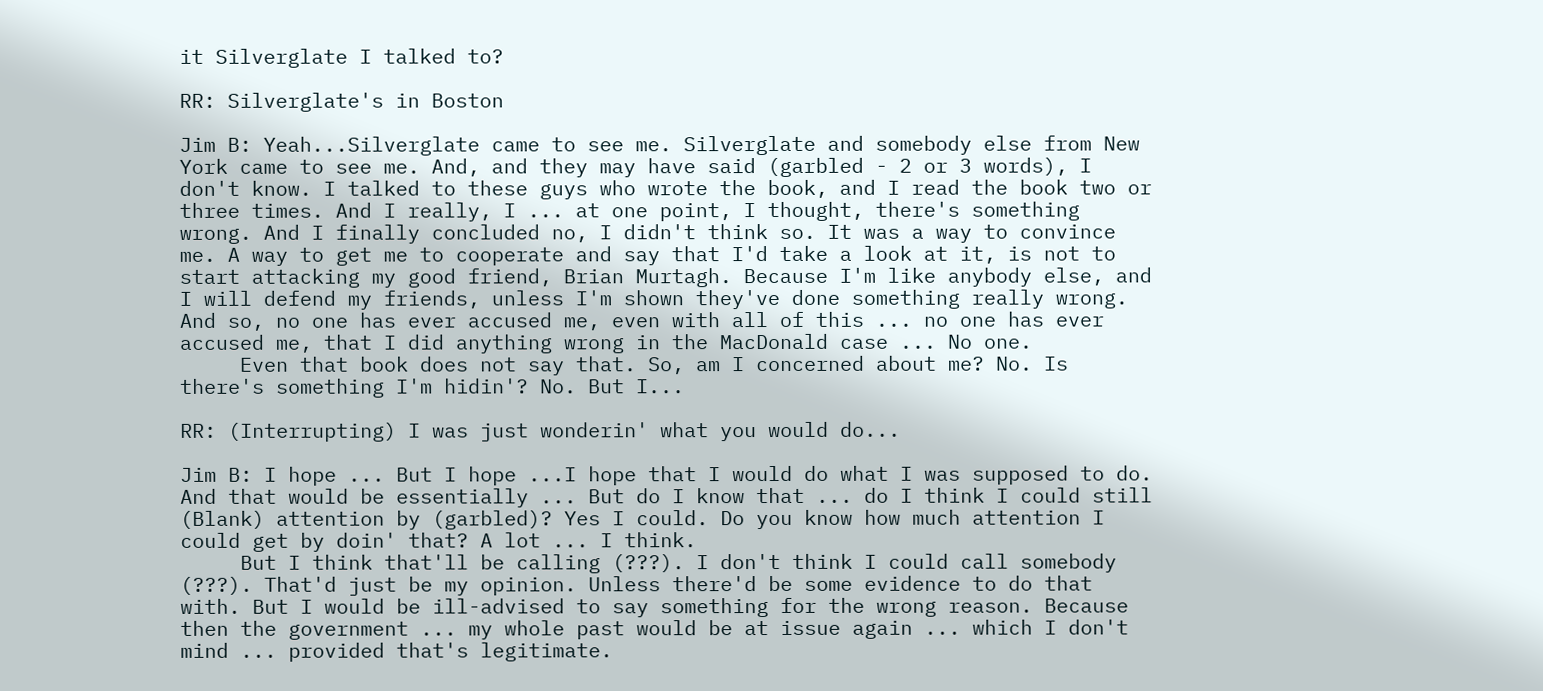it Silverglate I talked to?

RR: Silverglate's in Boston

Jim B: Yeah...Silverglate came to see me. Silverglate and somebody else from New York came to see me. And, and they may have said (garbled - 2 or 3 words), I don't know. I talked to these guys who wrote the book, and I read the book two or three times. And I really, I ... at one point, I thought, there's something wrong. And I finally concluded no, I didn't think so. It was a way to convince me. A way to get me to cooperate and say that I'd take a look at it, is not to start attacking my good friend, Brian Murtagh. Because I'm like anybody else, and I will defend my friends, unless I'm shown they've done something really wrong. And so, no one has ever accused me, even with all of this ... no one has ever accused me, that I did anything wrong in the MacDonald case ... No one.
     Even that book does not say that. So, am I concerned about me? No. Is there's something I'm hidin'? No. But I...

RR: (Interrupting) I was just wonderin' what you would do...

Jim B: I hope ... But I hope ...I hope that I would do what I was supposed to do. And that would be essentially ... But do I know that ... do I think I could still (Blank) attention by (garbled)? Yes I could. Do you know how much attention I could get by doin' that? A lot ... I think.
     But I think that'll be calling (???). I don't think I could call somebody (???). That'd just be my opinion. Unless there'd be some evidence to do that with. But I would be ill-advised to say something for the wrong reason. Because then the government ... my whole past would be at issue again ... which I don't mind ... provided that's legitimate.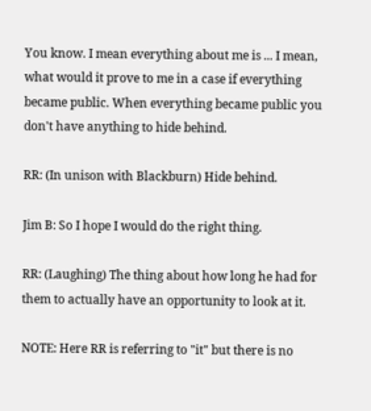You know. I mean everything about me is ... I mean, what would it prove to me in a case if everything became public. When everything became public you don't have anything to hide behind.

RR: (In unison with Blackburn) Hide behind.

Jim B: So I hope I would do the right thing.

RR: (Laughing) The thing about how long he had for them to actually have an opportunity to look at it.

NOTE: Here RR is referring to "it" but there is no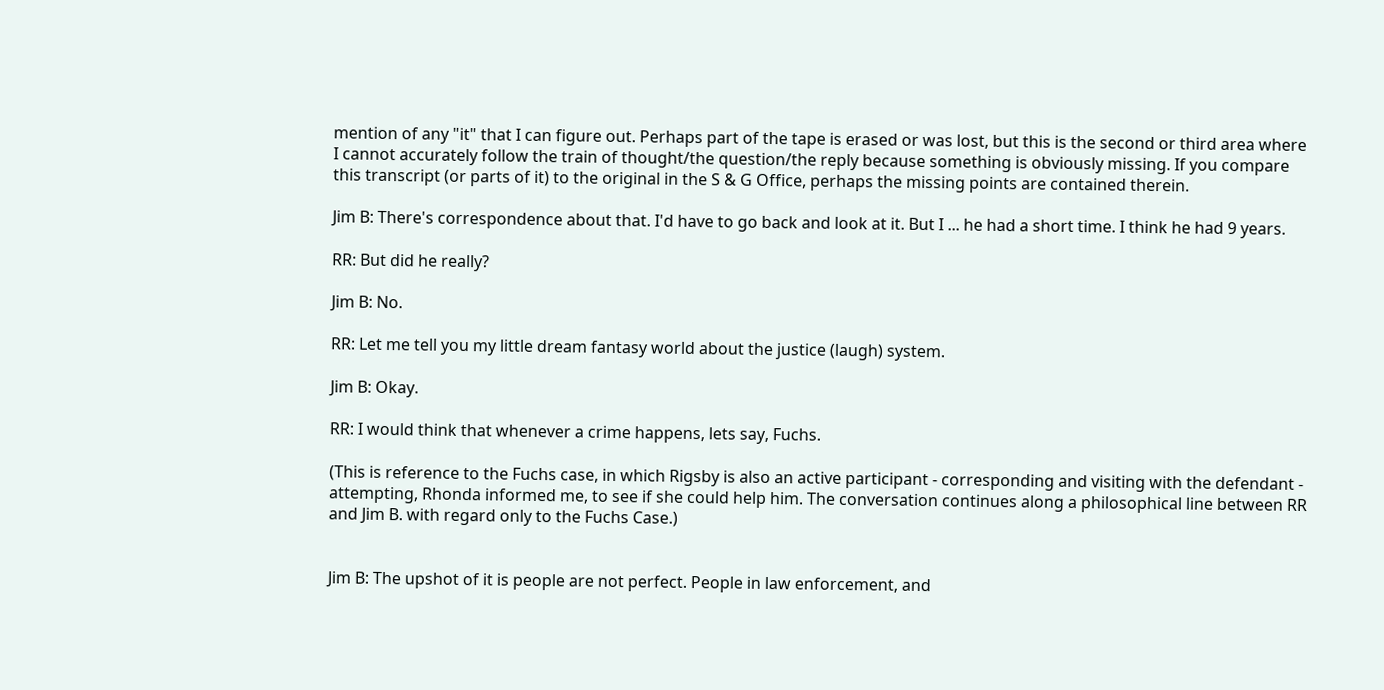mention of any "it" that I can figure out. Perhaps part of the tape is erased or was lost, but this is the second or third area where I cannot accurately follow the train of thought/the question/the reply because something is obviously missing. If you compare this transcript (or parts of it) to the original in the S & G Office, perhaps the missing points are contained therein.

Jim B: There's correspondence about that. I'd have to go back and look at it. But I ... he had a short time. I think he had 9 years.

RR: But did he really?

Jim B: No.

RR: Let me tell you my little dream fantasy world about the justice (laugh) system.

Jim B: Okay.

RR: I would think that whenever a crime happens, lets say, Fuchs.

(This is reference to the Fuchs case, in which Rigsby is also an active participant - corresponding and visiting with the defendant - attempting, Rhonda informed me, to see if she could help him. The conversation continues along a philosophical line between RR and Jim B. with regard only to the Fuchs Case.)


Jim B: The upshot of it is people are not perfect. People in law enforcement, and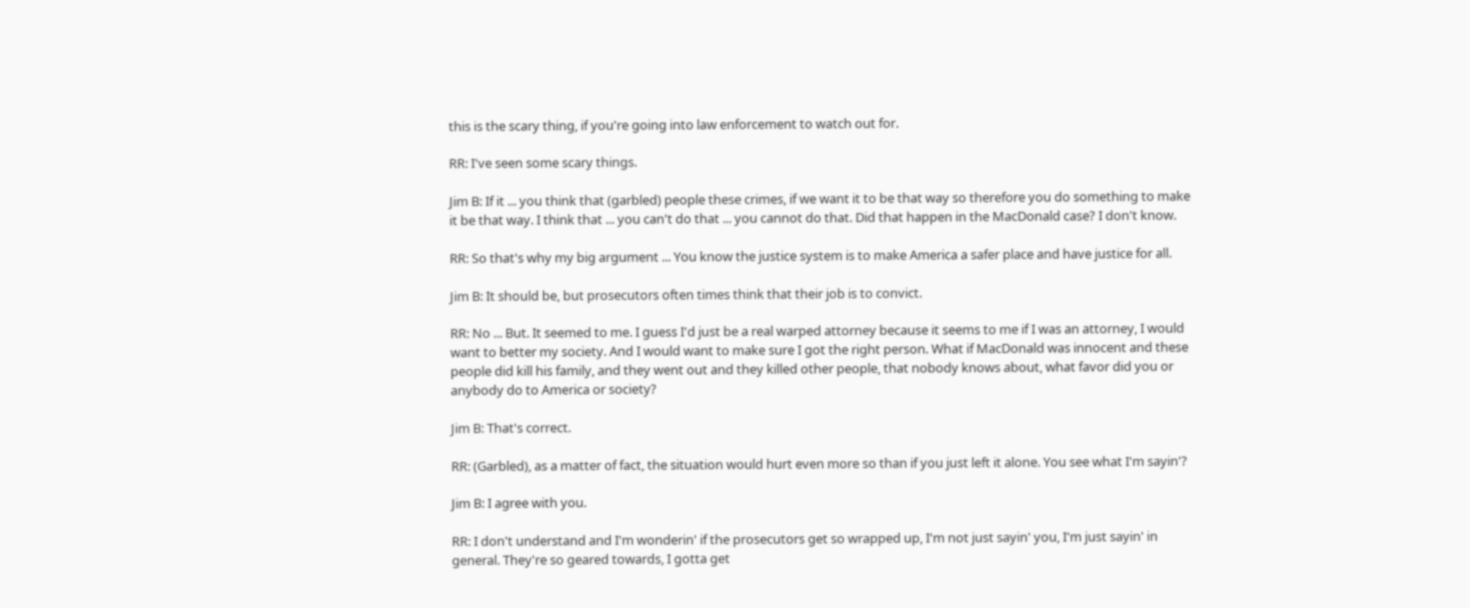this is the scary thing, if you're going into law enforcement to watch out for.

RR: I've seen some scary things.

Jim B: If it ... you think that (garbled) people these crimes, if we want it to be that way so therefore you do something to make it be that way. I think that ... you can't do that ... you cannot do that. Did that happen in the MacDonald case? I don't know.

RR: So that's why my big argument ... You know the justice system is to make America a safer place and have justice for all.

Jim B: It should be, but prosecutors often times think that their job is to convict.

RR: No ... But. It seemed to me. I guess I'd just be a real warped attorney because it seems to me if I was an attorney, I would want to better my society. And I would want to make sure I got the right person. What if MacDonald was innocent and these people did kill his family, and they went out and they killed other people, that nobody knows about, what favor did you or anybody do to America or society?

Jim B: That's correct.

RR: (Garbled), as a matter of fact, the situation would hurt even more so than if you just left it alone. You see what I'm sayin'?

Jim B: I agree with you.

RR: I don't understand and I'm wonderin' if the prosecutors get so wrapped up, I'm not just sayin' you, I'm just sayin' in general. They're so geared towards, I gotta get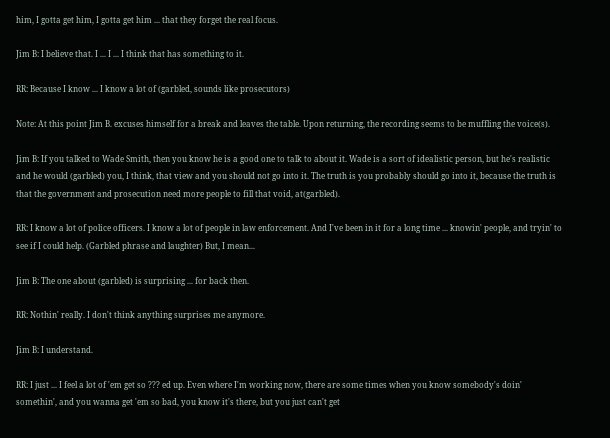him, I gotta get him, I gotta get him ... that they forget the real focus.

Jim B: I believe that. I ... I ... I think that has something to it.

RR: Because I know ... I know a lot of (garbled, sounds like prosecutors)

Note: At this point Jim B. excuses himself for a break and leaves the table. Upon returning, the recording seems to be muffling the voice(s).

Jim B: If you talked to Wade Smith, then you know he is a good one to talk to about it. Wade is a sort of idealistic person, but he's realistic and he would (garbled) you, I think, that view and you should not go into it. The truth is you probably should go into it, because the truth is that the government and prosecution need more people to fill that void, at(garbled).

RR: I know a lot of police officers. I know a lot of people in law enforcement. And I've been in it for a long time ... knowin' people, and tryin' to see if I could help. (Garbled phrase and laughter) But, I mean...

Jim B: The one about (garbled) is surprising ... for back then.

RR: Nothin' really. I don't think anything surprises me anymore.

Jim B: I understand.

RR: I just ... I feel a lot of 'em get so ??? ed up. Even where I'm working now, there are some times when you know somebody's doin' somethin', and you wanna get 'em so bad, you know it's there, but you just can't get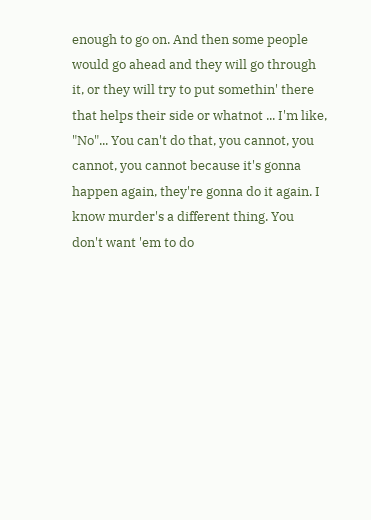enough to go on. And then some people would go ahead and they will go through it, or they will try to put somethin' there that helps their side or whatnot ... I'm like, "No"... You can't do that, you cannot, you cannot, you cannot because it's gonna happen again, they're gonna do it again. I know murder's a different thing. You don't want 'em to do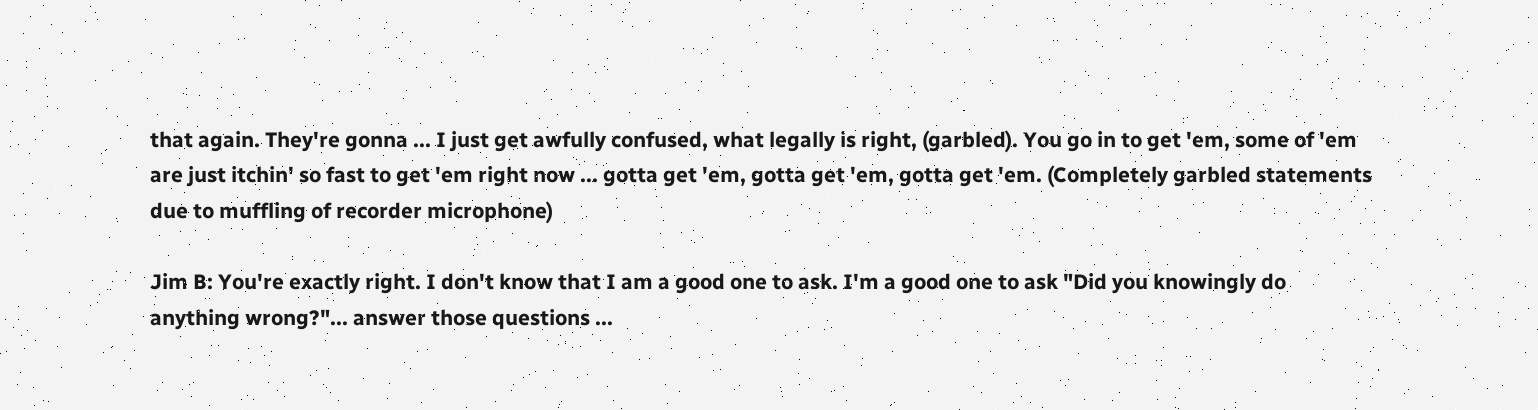that again. They're gonna ... I just get awfully confused, what legally is right, (garbled). You go in to get 'em, some of 'em are just itchin' so fast to get 'em right now ... gotta get 'em, gotta get 'em, gotta get 'em. (Completely garbled statements due to muffling of recorder microphone)

Jim B: You're exactly right. I don't know that I am a good one to ask. I'm a good one to ask "Did you knowingly do anything wrong?"... answer those questions ...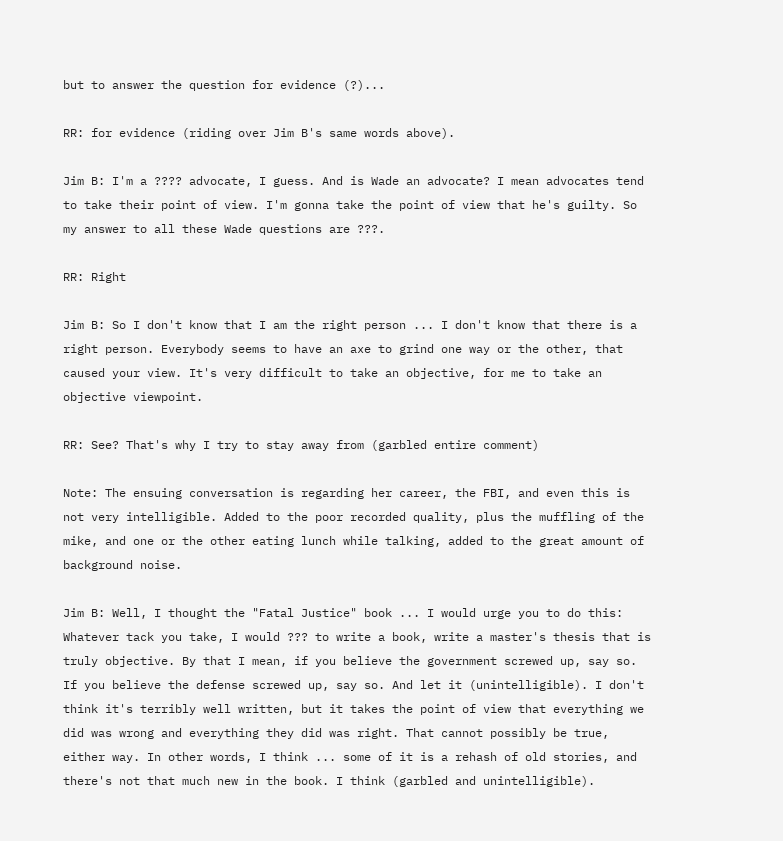but to answer the question for evidence (?)...

RR: for evidence (riding over Jim B's same words above).

Jim B: I'm a ???? advocate, I guess. And is Wade an advocate? I mean advocates tend to take their point of view. I'm gonna take the point of view that he's guilty. So my answer to all these Wade questions are ???.

RR: Right

Jim B: So I don't know that I am the right person ... I don't know that there is a right person. Everybody seems to have an axe to grind one way or the other, that caused your view. It's very difficult to take an objective, for me to take an objective viewpoint.

RR: See? That's why I try to stay away from (garbled entire comment)

Note: The ensuing conversation is regarding her career, the FBI, and even this is not very intelligible. Added to the poor recorded quality, plus the muffling of the mike, and one or the other eating lunch while talking, added to the great amount of background noise.

Jim B: Well, I thought the "Fatal Justice" book ... I would urge you to do this: Whatever tack you take, I would ??? to write a book, write a master's thesis that is truly objective. By that I mean, if you believe the government screwed up, say so. If you believe the defense screwed up, say so. And let it (unintelligible). I don't think it's terribly well written, but it takes the point of view that everything we did was wrong and everything they did was right. That cannot possibly be true, either way. In other words, I think ... some of it is a rehash of old stories, and there's not that much new in the book. I think (garbled and unintelligible).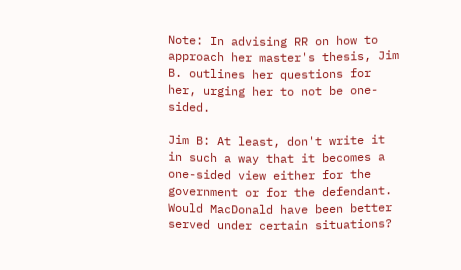Note: In advising RR on how to approach her master's thesis, Jim B. outlines her questions for her, urging her to not be one-sided.

Jim B: At least, don't write it in such a way that it becomes a one-sided view either for the government or for the defendant. Would MacDonald have been better served under certain situations?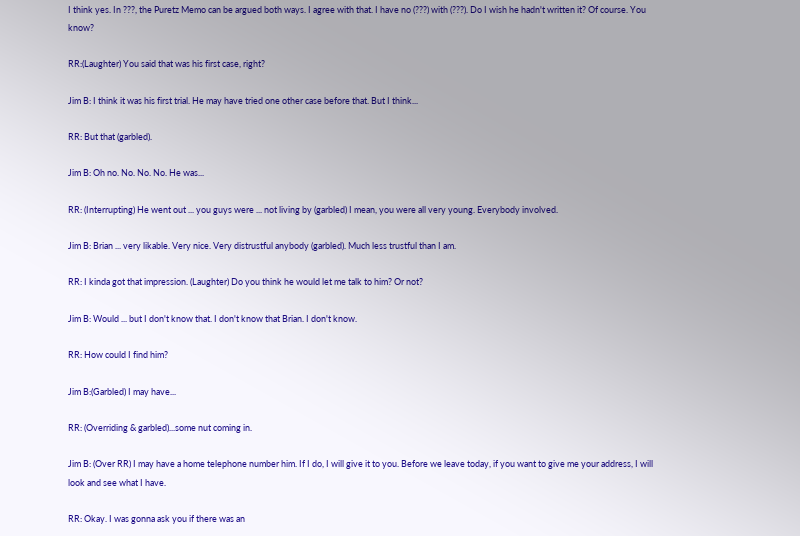I think yes. In ???, the Puretz Memo can be argued both ways. I agree with that. I have no (???) with (???). Do I wish he hadn't written it? Of course. You know?

RR:(Laughter) You said that was his first case, right?

Jim B: I think it was his first trial. He may have tried one other case before that. But I think...

RR: But that (garbled).

Jim B: Oh no. No. No. No. He was...

RR: (Interrupting) He went out ... you guys were ... not living by (garbled) I mean, you were all very young. Everybody involved.

Jim B: Brian ... very likable. Very nice. Very distrustful anybody (garbled). Much less trustful than I am.

RR: I kinda got that impression. (Laughter) Do you think he would let me talk to him? Or not?

Jim B: Would ... but I don't know that. I don't know that Brian. I don't know.

RR: How could I find him?

Jim B:(Garbled) I may have...

RR: (Overriding & garbled)...some nut coming in.

Jim B: (Over RR) I may have a home telephone number him. If I do, I will give it to you. Before we leave today, if you want to give me your address, I will look and see what I have.

RR: Okay. I was gonna ask you if there was an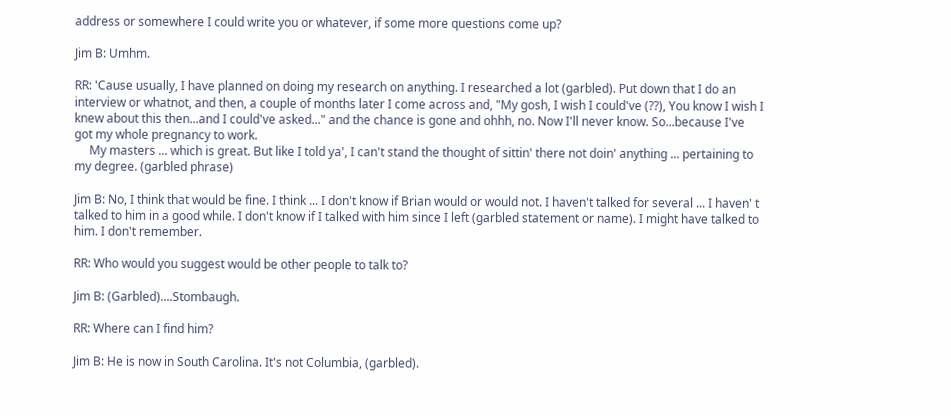address or somewhere I could write you or whatever, if some more questions come up?

Jim B: Umhm.

RR: 'Cause usually, I have planned on doing my research on anything. I researched a lot (garbled). Put down that I do an interview or whatnot, and then, a couple of months later I come across and, "My gosh, I wish I could've (??), You know I wish I knew about this then...and I could've asked..." and the chance is gone and ohhh, no. Now I'll never know. So...because I've got my whole pregnancy to work.
     My masters ... which is great. But like I told ya', I can't stand the thought of sittin' there not doin' anything ... pertaining to my degree. (garbled phrase)

Jim B: No, I think that would be fine. I think ... I don't know if Brian would or would not. I haven't talked for several ... I haven' t talked to him in a good while. I don't know if I talked with him since I left (garbled statement or name). I might have talked to him. I don't remember.

RR: Who would you suggest would be other people to talk to?

Jim B: (Garbled)....Stombaugh.

RR: Where can I find him?

Jim B: He is now in South Carolina. It's not Columbia, (garbled).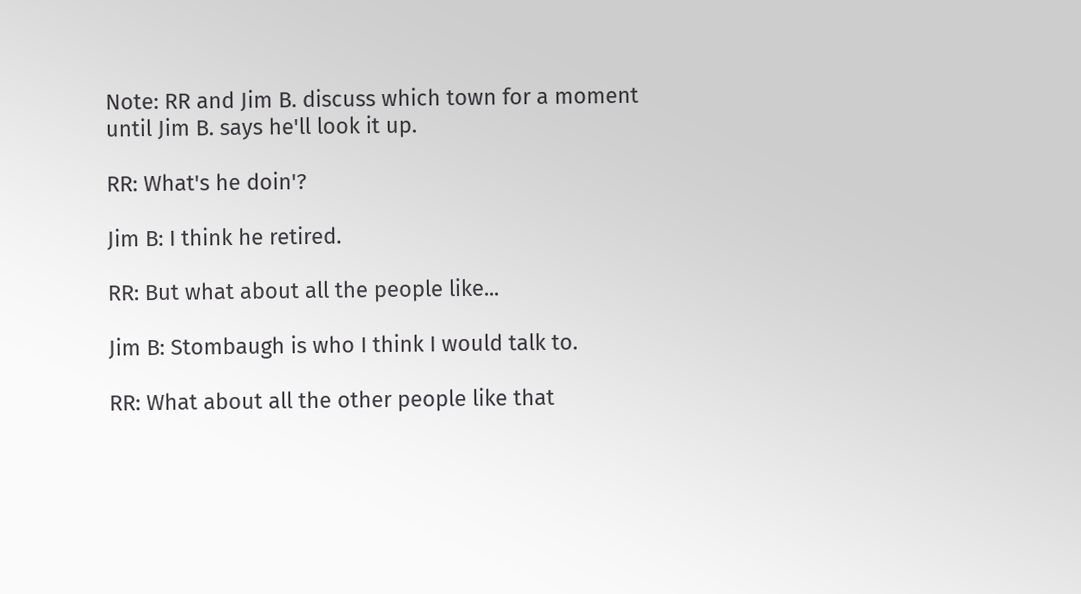Note: RR and Jim B. discuss which town for a moment until Jim B. says he'll look it up.

RR: What's he doin'?

Jim B: I think he retired.

RR: But what about all the people like...

Jim B: Stombaugh is who I think I would talk to.

RR: What about all the other people like that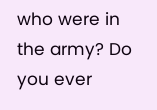who were in the army? Do you ever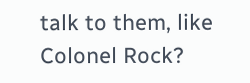talk to them, like Colonel Rock?